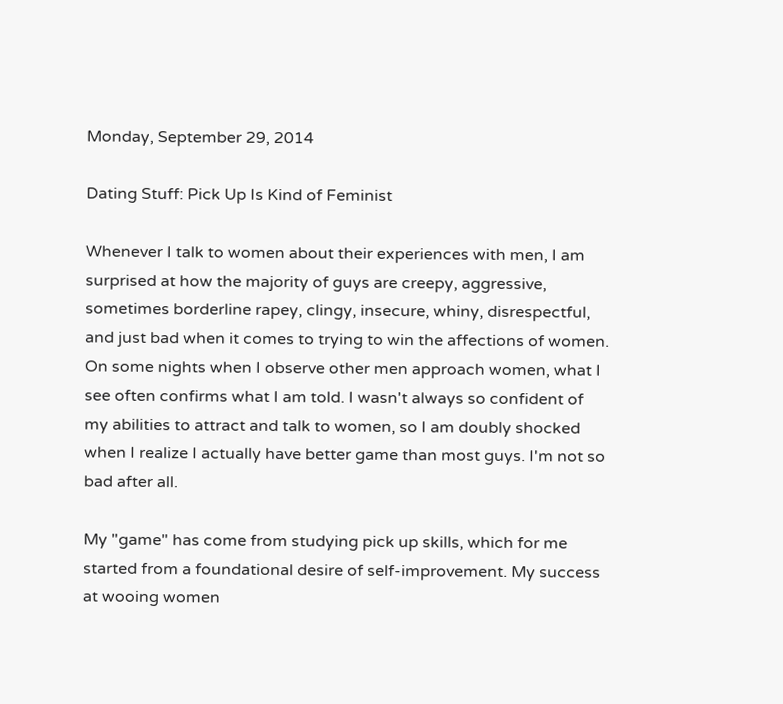Monday, September 29, 2014

Dating Stuff: Pick Up Is Kind of Feminist

Whenever I talk to women about their experiences with men, I am surprised at how the majority of guys are creepy, aggressive, sometimes borderline rapey, clingy, insecure, whiny, disrespectful, and just bad when it comes to trying to win the affections of women. On some nights when I observe other men approach women, what I see often confirms what I am told. I wasn't always so confident of my abilities to attract and talk to women, so I am doubly shocked when I realize I actually have better game than most guys. I'm not so bad after all.

My "game" has come from studying pick up skills, which for me started from a foundational desire of self-improvement. My success at wooing women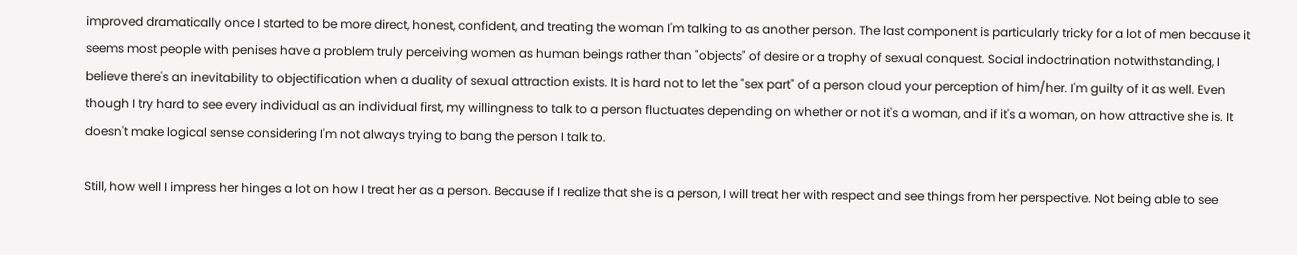improved dramatically once I started to be more direct, honest, confident, and treating the woman I'm talking to as another person. The last component is particularly tricky for a lot of men because it seems most people with penises have a problem truly perceiving women as human beings rather than "objects" of desire or a trophy of sexual conquest. Social indoctrination notwithstanding, I believe there's an inevitability to objectification when a duality of sexual attraction exists. It is hard not to let the "sex part" of a person cloud your perception of him/her. I'm guilty of it as well. Even though I try hard to see every individual as an individual first, my willingness to talk to a person fluctuates depending on whether or not it's a woman, and if it's a woman, on how attractive she is. It doesn't make logical sense considering I'm not always trying to bang the person I talk to.

Still, how well I impress her hinges a lot on how I treat her as a person. Because if I realize that she is a person, I will treat her with respect and see things from her perspective. Not being able to see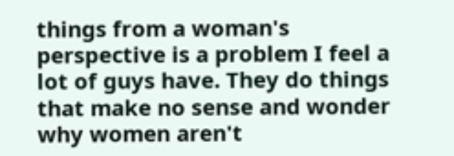things from a woman's perspective is a problem I feel a lot of guys have. They do things that make no sense and wonder why women aren't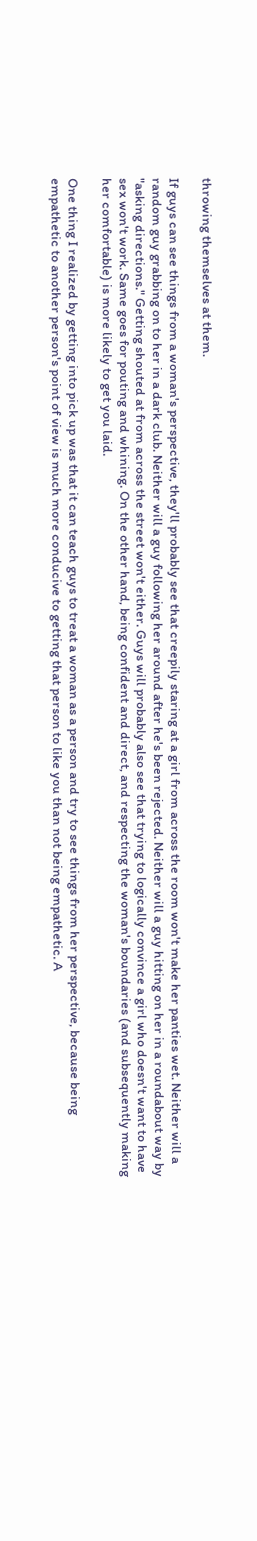throwing themselves at them.

If guys can see things from a woman's perspective, they'll probably see that creepily staring at a girl from across the room won't make her panties wet. Neither will a random guy grabbing on to her in a dark club. Neither will a guy following her around after he's been rejected. Neither will a guy hitting on her in a roundabout way by "asking directions." Getting shouted at from across the street won't either. Guys will probably also see that trying to logically convince a girl who doesn't want to have sex won't work. Same goes for pouting and whining. On the other hand, being confident and direct, and respecting the woman's boundaries (and subsequently making her comfortable) is more likely to get you laid.

One thing I realized by getting into pick up was that it can teach guys to treat a woman as a person and try to see things from her perspective, because being empathetic to another person's point of view is much more conducive to getting that person to like you than not being empathetic. A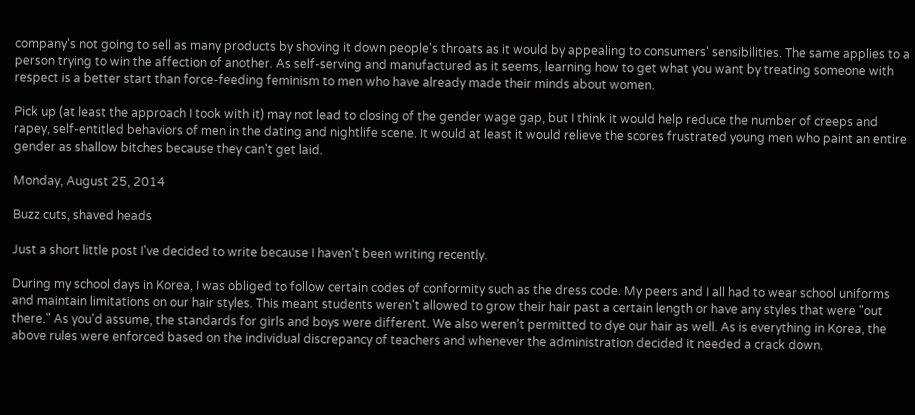company's not going to sell as many products by shoving it down people's throats as it would by appealing to consumers' sensibilities. The same applies to a person trying to win the affection of another. As self-serving and manufactured as it seems, learning how to get what you want by treating someone with respect is a better start than force-feeding feminism to men who have already made their minds about women.

Pick up (at least the approach I took with it) may not lead to closing of the gender wage gap, but I think it would help reduce the number of creeps and rapey, self-entitled behaviors of men in the dating and nightlife scene. It would at least it would relieve the scores frustrated young men who paint an entire gender as shallow bitches because they can't get laid.

Monday, August 25, 2014

Buzz cuts, shaved heads

Just a short little post I've decided to write because I haven't been writing recently.

During my school days in Korea, I was obliged to follow certain codes of conformity such as the dress code. My peers and I all had to wear school uniforms and maintain limitations on our hair styles. This meant students weren't allowed to grow their hair past a certain length or have any styles that were "out there." As you'd assume, the standards for girls and boys were different. We also weren't permitted to dye our hair as well. As is everything in Korea, the above rules were enforced based on the individual discrepancy of teachers and whenever the administration decided it needed a crack down.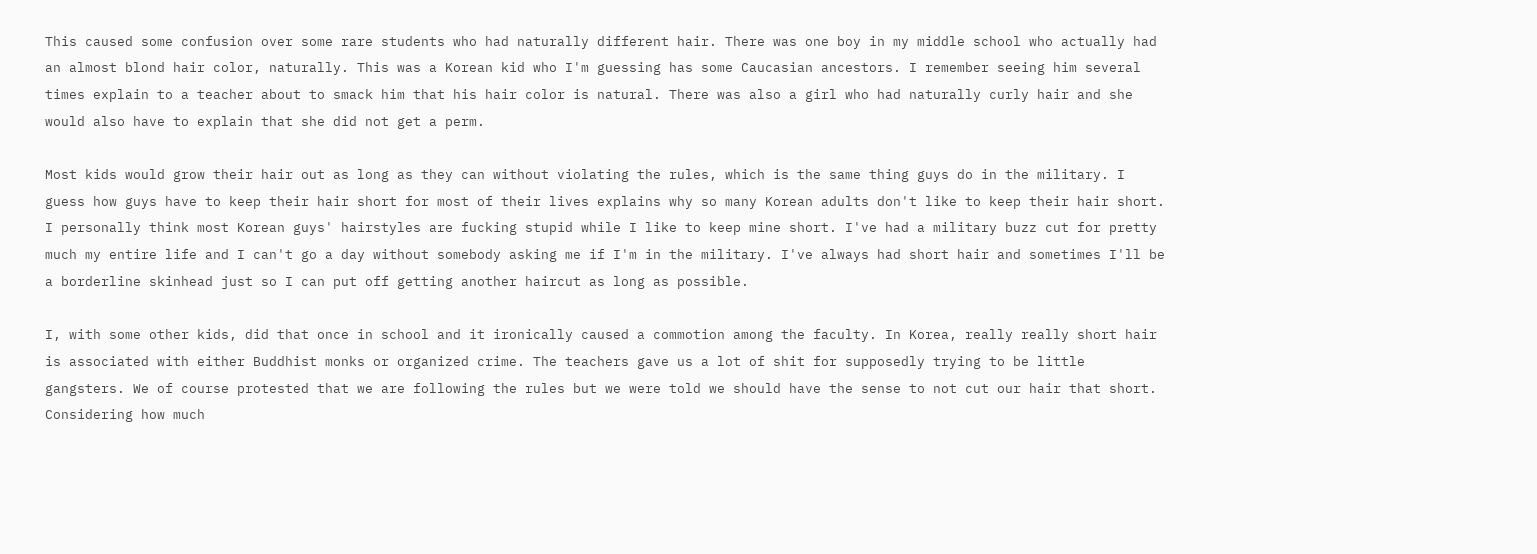This caused some confusion over some rare students who had naturally different hair. There was one boy in my middle school who actually had an almost blond hair color, naturally. This was a Korean kid who I'm guessing has some Caucasian ancestors. I remember seeing him several times explain to a teacher about to smack him that his hair color is natural. There was also a girl who had naturally curly hair and she would also have to explain that she did not get a perm.

Most kids would grow their hair out as long as they can without violating the rules, which is the same thing guys do in the military. I guess how guys have to keep their hair short for most of their lives explains why so many Korean adults don't like to keep their hair short. I personally think most Korean guys' hairstyles are fucking stupid while I like to keep mine short. I've had a military buzz cut for pretty much my entire life and I can't go a day without somebody asking me if I'm in the military. I've always had short hair and sometimes I'll be a borderline skinhead just so I can put off getting another haircut as long as possible.

I, with some other kids, did that once in school and it ironically caused a commotion among the faculty. In Korea, really really short hair is associated with either Buddhist monks or organized crime. The teachers gave us a lot of shit for supposedly trying to be little gangsters. We of course protested that we are following the rules but we were told we should have the sense to not cut our hair that short. Considering how much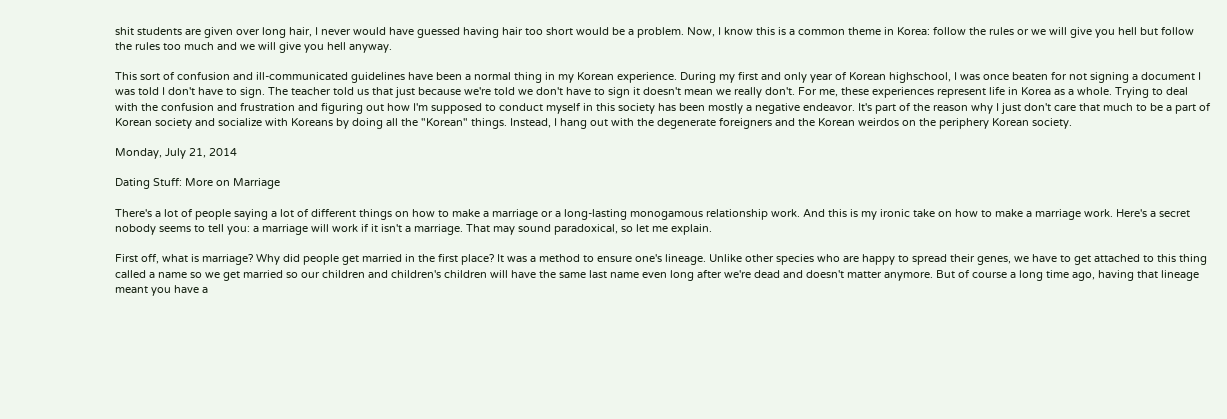shit students are given over long hair, I never would have guessed having hair too short would be a problem. Now, I know this is a common theme in Korea: follow the rules or we will give you hell but follow the rules too much and we will give you hell anyway.

This sort of confusion and ill-communicated guidelines have been a normal thing in my Korean experience. During my first and only year of Korean highschool, I was once beaten for not signing a document I was told I don't have to sign. The teacher told us that just because we're told we don't have to sign it doesn't mean we really don't. For me, these experiences represent life in Korea as a whole. Trying to deal with the confusion and frustration and figuring out how I'm supposed to conduct myself in this society has been mostly a negative endeavor. It's part of the reason why I just don't care that much to be a part of Korean society and socialize with Koreans by doing all the "Korean" things. Instead, I hang out with the degenerate foreigners and the Korean weirdos on the periphery Korean society.

Monday, July 21, 2014

Dating Stuff: More on Marriage

There's a lot of people saying a lot of different things on how to make a marriage or a long-lasting monogamous relationship work. And this is my ironic take on how to make a marriage work. Here's a secret nobody seems to tell you: a marriage will work if it isn't a marriage. That may sound paradoxical, so let me explain.

First off, what is marriage? Why did people get married in the first place? It was a method to ensure one's lineage. Unlike other species who are happy to spread their genes, we have to get attached to this thing called a name so we get married so our children and children's children will have the same last name even long after we're dead and doesn't matter anymore. But of course a long time ago, having that lineage meant you have a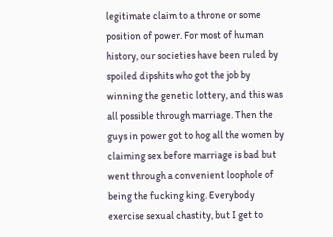legitimate claim to a throne or some position of power. For most of human history, our societies have been ruled by spoiled dipshits who got the job by winning the genetic lottery, and this was all possible through marriage. Then the guys in power got to hog all the women by claiming sex before marriage is bad but went through a convenient loophole of being the fucking king. Everybody exercise sexual chastity, but I get to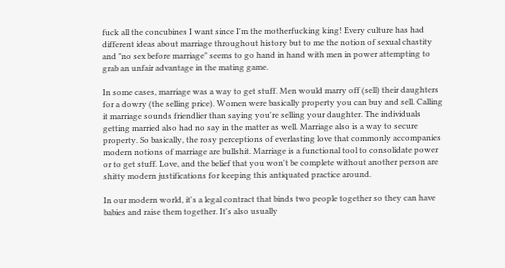fuck all the concubines I want since I'm the motherfucking king! Every culture has had different ideas about marriage throughout history but to me the notion of sexual chastity and "no sex before marriage" seems to go hand in hand with men in power attempting to grab an unfair advantage in the mating game.

In some cases, marriage was a way to get stuff. Men would marry off (sell) their daughters for a dowry (the selling price). Women were basically property you can buy and sell. Calling it marriage sounds friendlier than saying you're selling your daughter. The individuals getting married also had no say in the matter as well. Marriage also is a way to secure property. So basically, the rosy perceptions of everlasting love that commonly accompanies modern notions of marriage are bullshit. Marriage is a functional tool to consolidate power or to get stuff. Love, and the belief that you won't be complete without another person are shitty modern justifications for keeping this antiquated practice around.

In our modern world, it's a legal contract that binds two people together so they can have babies and raise them together. It's also usually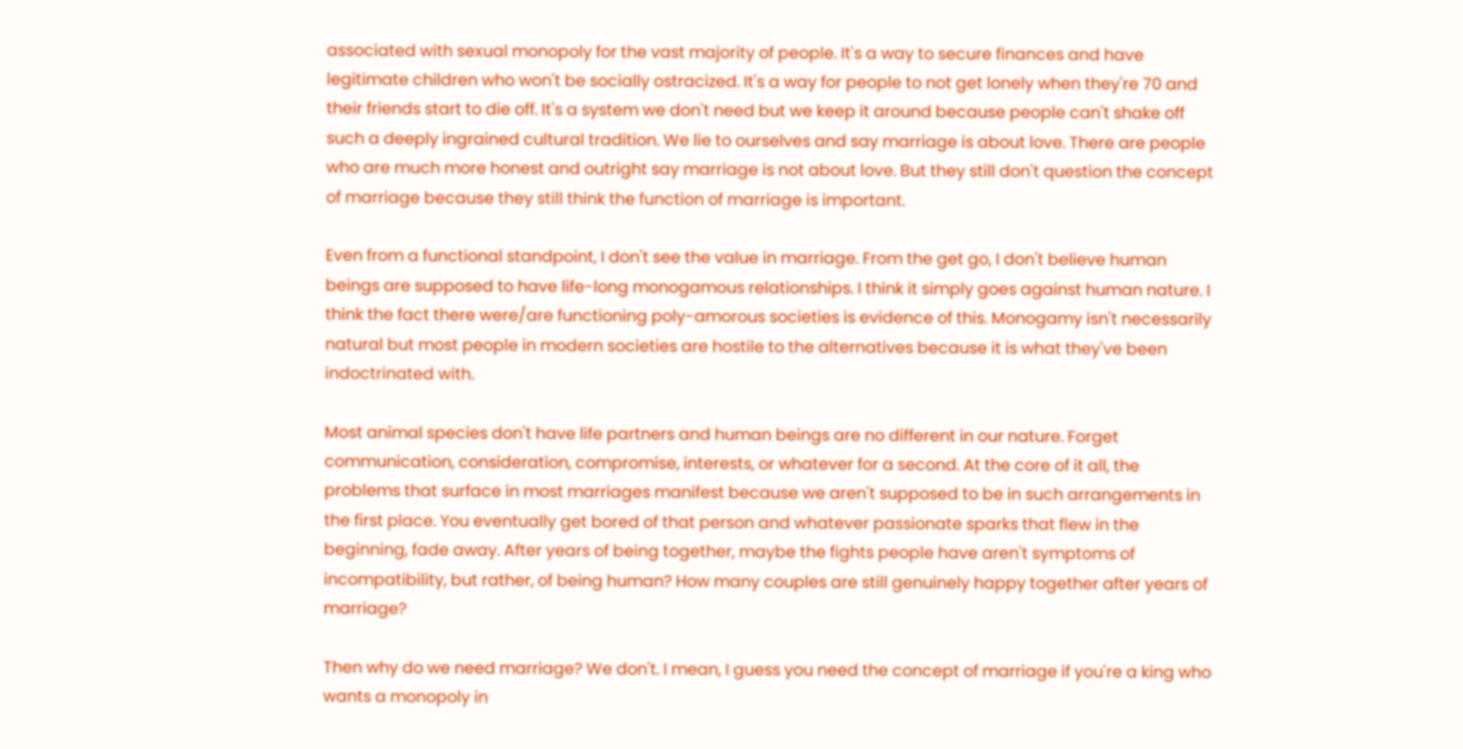associated with sexual monopoly for the vast majority of people. It's a way to secure finances and have legitimate children who won't be socially ostracized. It's a way for people to not get lonely when they're 70 and their friends start to die off. It's a system we don't need but we keep it around because people can't shake off such a deeply ingrained cultural tradition. We lie to ourselves and say marriage is about love. There are people who are much more honest and outright say marriage is not about love. But they still don't question the concept of marriage because they still think the function of marriage is important.

Even from a functional standpoint, I don't see the value in marriage. From the get go, I don't believe human beings are supposed to have life-long monogamous relationships. I think it simply goes against human nature. I think the fact there were/are functioning poly-amorous societies is evidence of this. Monogamy isn't necessarily natural but most people in modern societies are hostile to the alternatives because it is what they've been indoctrinated with.

Most animal species don't have life partners and human beings are no different in our nature. Forget communication, consideration, compromise, interests, or whatever for a second. At the core of it all, the problems that surface in most marriages manifest because we aren't supposed to be in such arrangements in the first place. You eventually get bored of that person and whatever passionate sparks that flew in the beginning, fade away. After years of being together, maybe the fights people have aren't symptoms of incompatibility, but rather, of being human? How many couples are still genuinely happy together after years of marriage?

Then why do we need marriage? We don't. I mean, I guess you need the concept of marriage if you're a king who wants a monopoly in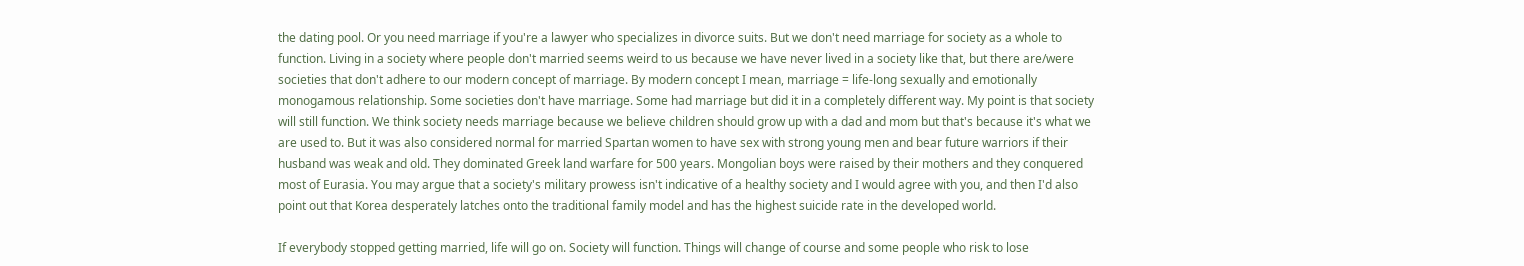the dating pool. Or you need marriage if you're a lawyer who specializes in divorce suits. But we don't need marriage for society as a whole to function. Living in a society where people don't married seems weird to us because we have never lived in a society like that, but there are/were societies that don't adhere to our modern concept of marriage. By modern concept I mean, marriage = life-long sexually and emotionally monogamous relationship. Some societies don't have marriage. Some had marriage but did it in a completely different way. My point is that society will still function. We think society needs marriage because we believe children should grow up with a dad and mom but that's because it's what we are used to. But it was also considered normal for married Spartan women to have sex with strong young men and bear future warriors if their husband was weak and old. They dominated Greek land warfare for 500 years. Mongolian boys were raised by their mothers and they conquered most of Eurasia. You may argue that a society's military prowess isn't indicative of a healthy society and I would agree with you, and then I'd also point out that Korea desperately latches onto the traditional family model and has the highest suicide rate in the developed world.

If everybody stopped getting married, life will go on. Society will function. Things will change of course and some people who risk to lose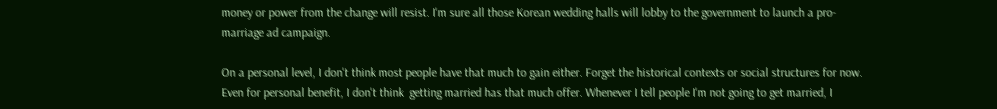money or power from the change will resist. I'm sure all those Korean wedding halls will lobby to the government to launch a pro-marriage ad campaign.

On a personal level, I don't think most people have that much to gain either. Forget the historical contexts or social structures for now. Even for personal benefit, I don't think  getting married has that much offer. Whenever I tell people I'm not going to get married, I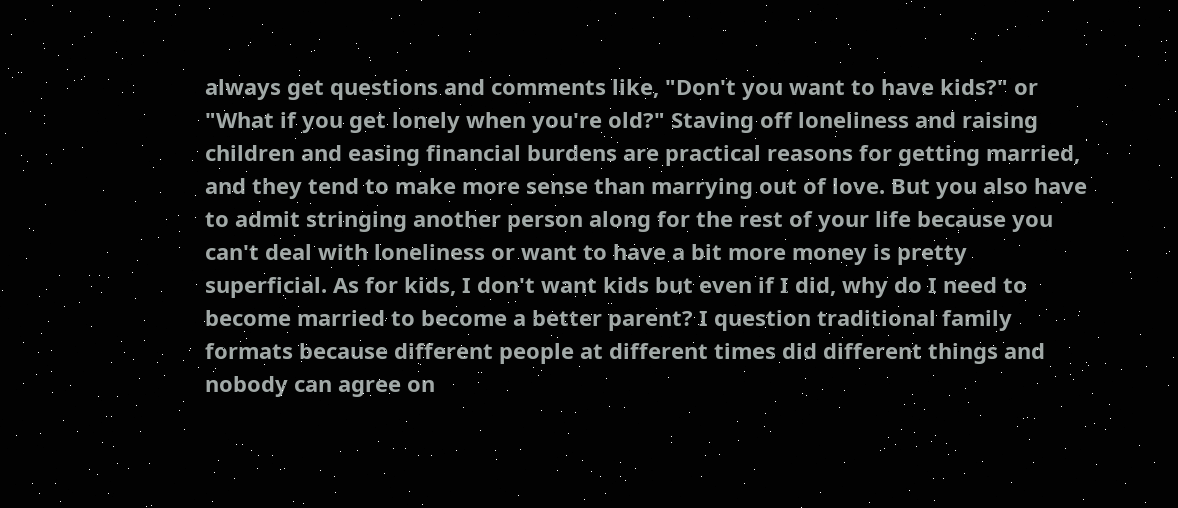always get questions and comments like, "Don't you want to have kids?" or "What if you get lonely when you're old?" Staving off loneliness and raising children and easing financial burdens are practical reasons for getting married, and they tend to make more sense than marrying out of love. But you also have to admit stringing another person along for the rest of your life because you can't deal with loneliness or want to have a bit more money is pretty superficial. As for kids, I don't want kids but even if I did, why do I need to become married to become a better parent? I question traditional family formats because different people at different times did different things and nobody can agree on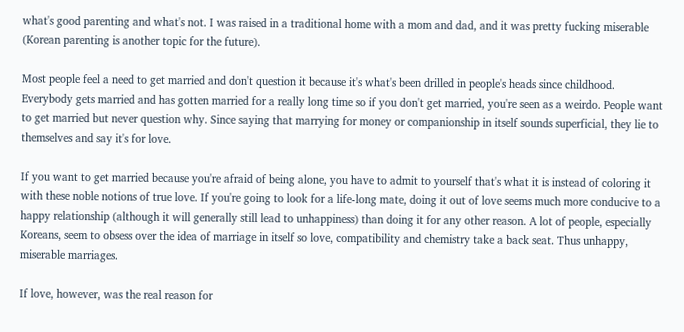what's good parenting and what's not. I was raised in a traditional home with a mom and dad, and it was pretty fucking miserable (Korean parenting is another topic for the future).

Most people feel a need to get married and don't question it because it's what's been drilled in people's heads since childhood. Everybody gets married and has gotten married for a really long time so if you don't get married, you're seen as a weirdo. People want to get married but never question why. Since saying that marrying for money or companionship in itself sounds superficial, they lie to themselves and say it's for love.

If you want to get married because you're afraid of being alone, you have to admit to yourself that's what it is instead of coloring it with these noble notions of true love. If you're going to look for a life-long mate, doing it out of love seems much more conducive to a happy relationship (although it will generally still lead to unhappiness) than doing it for any other reason. A lot of people, especially Koreans, seem to obsess over the idea of marriage in itself so love, compatibility and chemistry take a back seat. Thus unhappy, miserable marriages.

If love, however, was the real reason for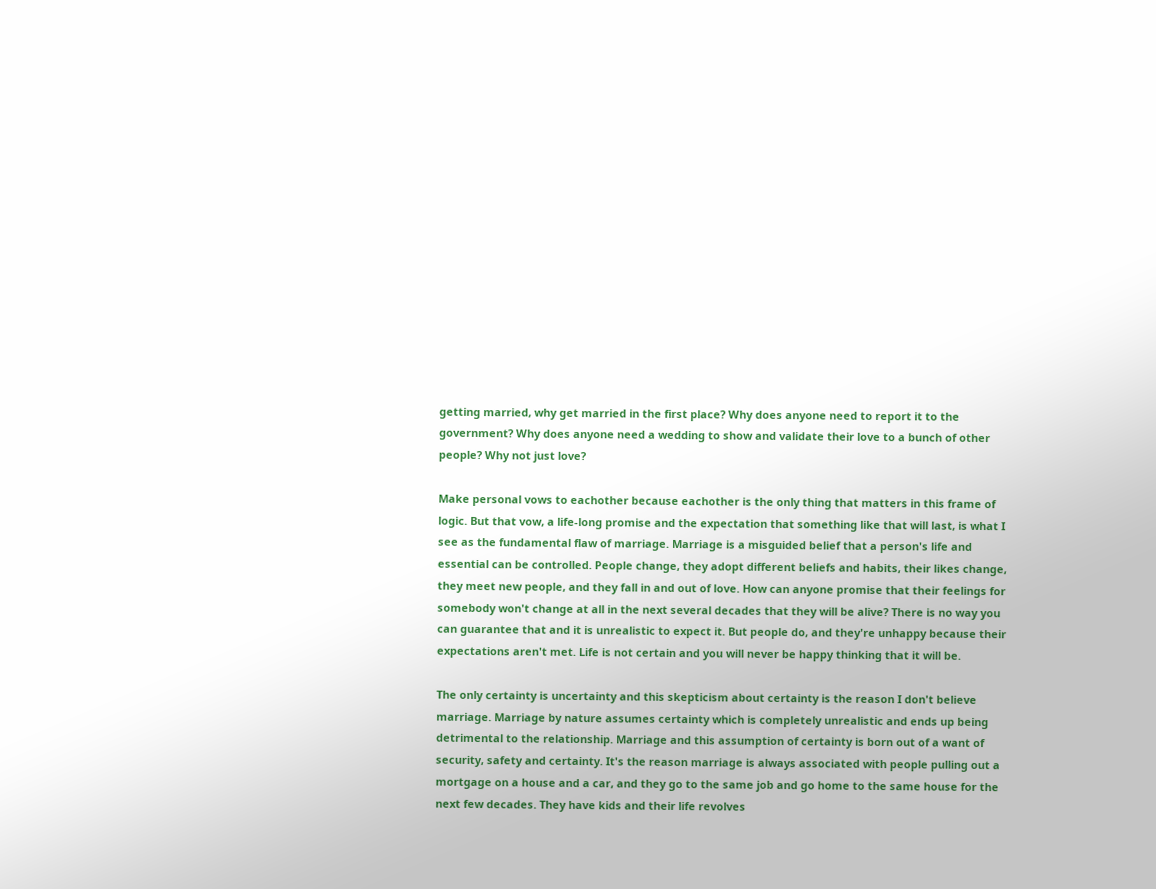getting married, why get married in the first place? Why does anyone need to report it to the government? Why does anyone need a wedding to show and validate their love to a bunch of other people? Why not just love?

Make personal vows to eachother because eachother is the only thing that matters in this frame of logic. But that vow, a life-long promise and the expectation that something like that will last, is what I see as the fundamental flaw of marriage. Marriage is a misguided belief that a person's life and essential can be controlled. People change, they adopt different beliefs and habits, their likes change, they meet new people, and they fall in and out of love. How can anyone promise that their feelings for somebody won't change at all in the next several decades that they will be alive? There is no way you can guarantee that and it is unrealistic to expect it. But people do, and they're unhappy because their expectations aren't met. Life is not certain and you will never be happy thinking that it will be.

The only certainty is uncertainty and this skepticism about certainty is the reason I don't believe marriage. Marriage by nature assumes certainty which is completely unrealistic and ends up being detrimental to the relationship. Marriage and this assumption of certainty is born out of a want of security, safety and certainty. It's the reason marriage is always associated with people pulling out a mortgage on a house and a car, and they go to the same job and go home to the same house for the next few decades. They have kids and their life revolves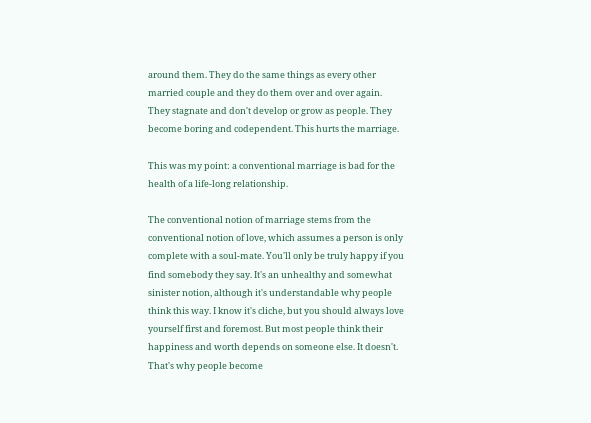around them. They do the same things as every other married couple and they do them over and over again. They stagnate and don't develop or grow as people. They become boring and codependent. This hurts the marriage.

This was my point: a conventional marriage is bad for the health of a life-long relationship.

The conventional notion of marriage stems from the conventional notion of love, which assumes a person is only complete with a soul-mate. You'll only be truly happy if you find somebody they say. It's an unhealthy and somewhat sinister notion, although it's understandable why people think this way. I know it's cliche, but you should always love yourself first and foremost. But most people think their happiness and worth depends on someone else. It doesn't. That's why people become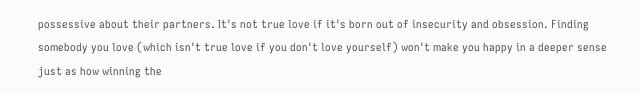possessive about their partners. It's not true love if it's born out of insecurity and obsession. Finding somebody you love (which isn't true love if you don't love yourself) won't make you happy in a deeper sense just as how winning the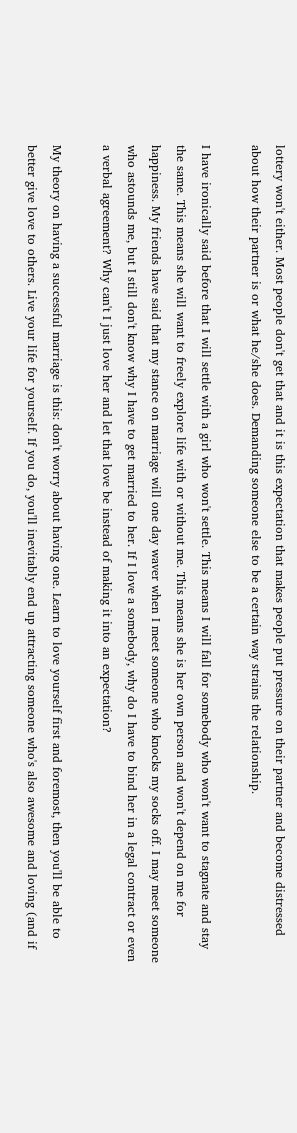lottery won't either. Most people don't get that and it is this expectation that makes people put pressure on their partner and become distressed about how their partner is or what he/she does. Demanding someone else to be a certain way strains the relationship.

I have ironically said before that I will settle with a girl who won't settle. This means I will fall for somebody who won't want to stagnate and stay the same. This means she will want to freely explore life with or without me. This means she is her own person and won't depend on me for happiness. My friends have said that my stance on marriage will one day waver when I meet someone who knocks my socks off. I may meet someone who astounds me, but I still don't know why I have to get married to her. If I love a somebody, why do I have to bind her in a legal contract or even a verbal agreement? Why can't I just love her and let that love be instead of making it into an expectation?

My theory on having a successful marriage is this: don't worry about having one. Learn to love yourself first and foremost, then you'll be able to better give love to others. Live your life for yourself. If you do, you'll inevitably end up attracting someone who's also awesome and loving (and if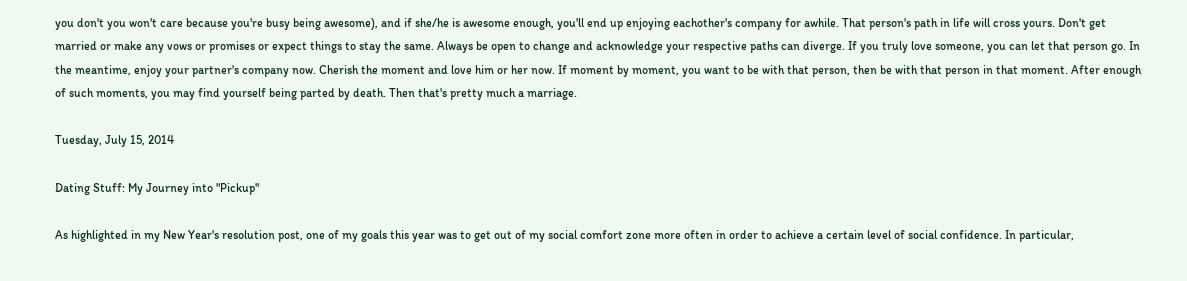you don't you won't care because you're busy being awesome), and if she/he is awesome enough, you'll end up enjoying eachother's company for awhile. That person's path in life will cross yours. Don't get married or make any vows or promises or expect things to stay the same. Always be open to change and acknowledge your respective paths can diverge. If you truly love someone, you can let that person go. In the meantime, enjoy your partner's company now. Cherish the moment and love him or her now. If moment by moment, you want to be with that person, then be with that person in that moment. After enough of such moments, you may find yourself being parted by death. Then that's pretty much a marriage.

Tuesday, July 15, 2014

Dating Stuff: My Journey into "Pickup"

As highlighted in my New Year's resolution post, one of my goals this year was to get out of my social comfort zone more often in order to achieve a certain level of social confidence. In particular,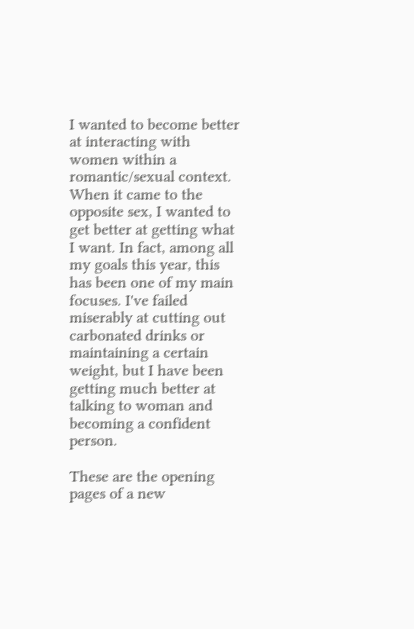I wanted to become better at interacting with women within a romantic/sexual context. When it came to the opposite sex, I wanted to get better at getting what I want. In fact, among all my goals this year, this has been one of my main focuses. I've failed miserably at cutting out carbonated drinks or maintaining a certain weight, but I have been getting much better at talking to woman and becoming a confident person.

These are the opening pages of a new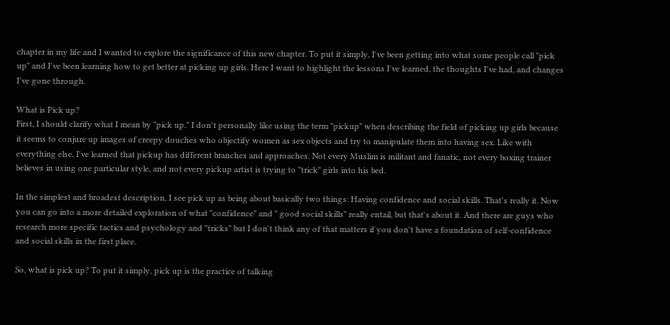chapter in my life and I wanted to explore the significance of this new chapter. To put it simply, I've been getting into what some people call "pick up" and I've been learning how to get better at picking up girls. Here I want to highlight the lessons I've learned, the thoughts I've had, and changes I've gone through.

What is Pick up?
First, I should clarify what I mean by "pick up." I don't personally like using the term "pickup" when describing the field of picking up girls because it seems to conjure up images of creepy douches who objectify women as sex objects and try to manipulate them into having sex. Like with everything else, I've learned that pickup has different branches and approaches. Not every Muslim is militant and fanatic, not every boxing trainer believes in using one particular style, and not every pickup artist is trying to "trick" girls into his bed.

In the simplest and broadest description, I see pick up as being about basically two things: Having confidence and social skills. That's really it. Now you can go into a more detailed exploration of what "confidence" and " good social skills" really entail, but that's about it. And there are guys who research more specific tactics and psychology and "tricks" but I don't think any of that matters if you don't have a foundation of self-confidence and social skills in the first place.

So, what is pick up? To put it simply, pick up is the practice of talking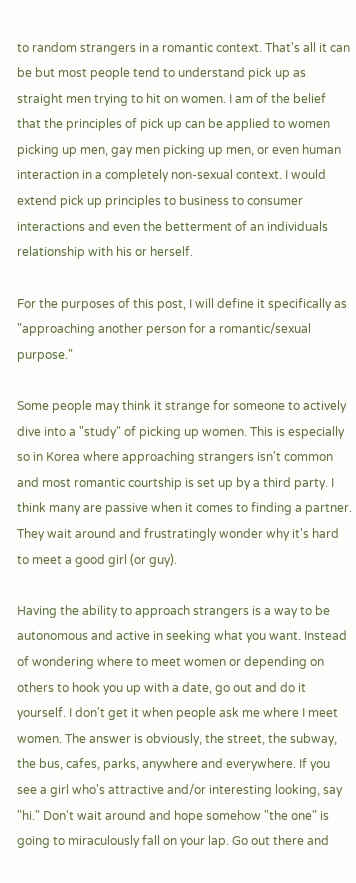to random strangers in a romantic context. That's all it can be but most people tend to understand pick up as straight men trying to hit on women. I am of the belief that the principles of pick up can be applied to women picking up men, gay men picking up men, or even human interaction in a completely non-sexual context. I would extend pick up principles to business to consumer interactions and even the betterment of an individuals relationship with his or herself.

For the purposes of this post, I will define it specifically as "approaching another person for a romantic/sexual purpose."

Some people may think it strange for someone to actively dive into a "study" of picking up women. This is especially so in Korea where approaching strangers isn't common and most romantic courtship is set up by a third party. I think many are passive when it comes to finding a partner. They wait around and frustratingly wonder why it's hard to meet a good girl (or guy).

Having the ability to approach strangers is a way to be autonomous and active in seeking what you want. Instead of wondering where to meet women or depending on others to hook you up with a date, go out and do it yourself. I don't get it when people ask me where I meet women. The answer is obviously, the street, the subway, the bus, cafes, parks, anywhere and everywhere. If you see a girl who's attractive and/or interesting looking, say "hi." Don't wait around and hope somehow "the one" is going to miraculously fall on your lap. Go out there and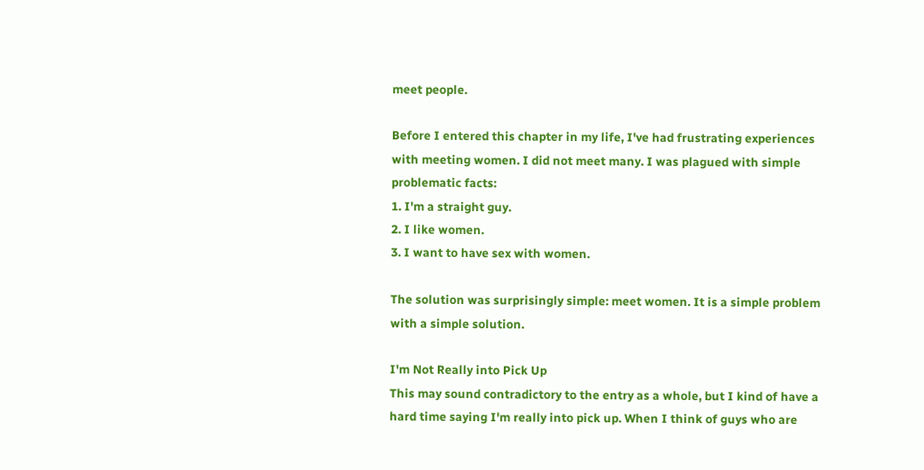meet people.

Before I entered this chapter in my life, I've had frustrating experiences with meeting women. I did not meet many. I was plagued with simple problematic facts:
1. I'm a straight guy.
2. I like women.
3. I want to have sex with women.

The solution was surprisingly simple: meet women. It is a simple problem with a simple solution.

I'm Not Really into Pick Up
This may sound contradictory to the entry as a whole, but I kind of have a hard time saying I'm really into pick up. When I think of guys who are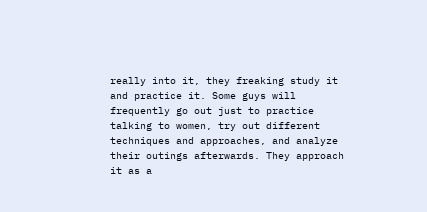really into it, they freaking study it and practice it. Some guys will frequently go out just to practice talking to women, try out different techniques and approaches, and analyze their outings afterwards. They approach it as a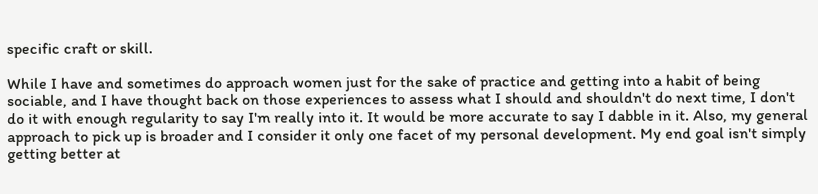specific craft or skill.

While I have and sometimes do approach women just for the sake of practice and getting into a habit of being sociable, and I have thought back on those experiences to assess what I should and shouldn't do next time, I don't do it with enough regularity to say I'm really into it. It would be more accurate to say I dabble in it. Also, my general approach to pick up is broader and I consider it only one facet of my personal development. My end goal isn't simply getting better at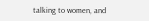talking to women, and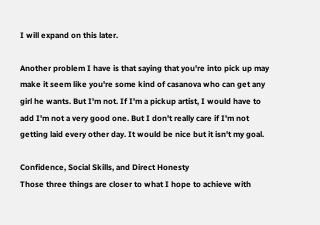I will expand on this later.

Another problem I have is that saying that you're into pick up may make it seem like you're some kind of casanova who can get any girl he wants. But I'm not. If I'm a pickup artist, I would have to add I'm not a very good one. But I don't really care if I'm not getting laid every other day. It would be nice but it isn't my goal.

Confidence, Social Skills, and Direct Honesty
Those three things are closer to what I hope to achieve with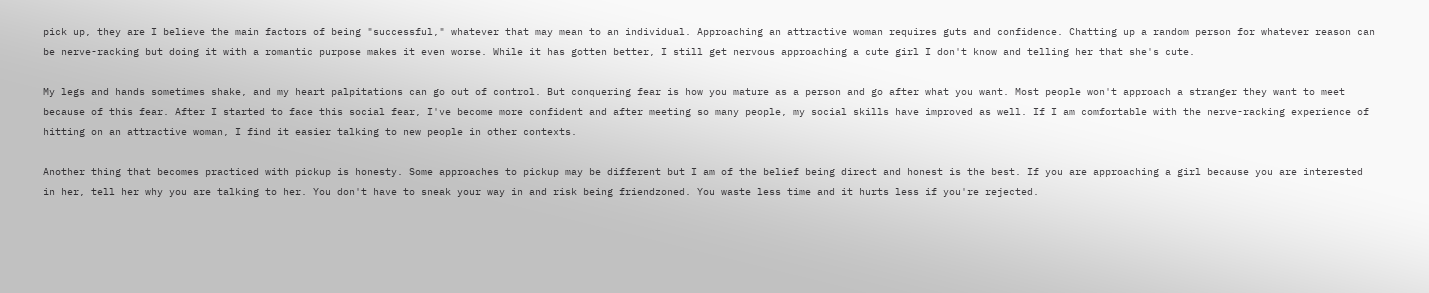pick up, they are I believe the main factors of being "successful," whatever that may mean to an individual. Approaching an attractive woman requires guts and confidence. Chatting up a random person for whatever reason can be nerve-racking but doing it with a romantic purpose makes it even worse. While it has gotten better, I still get nervous approaching a cute girl I don't know and telling her that she's cute.

My legs and hands sometimes shake, and my heart palpitations can go out of control. But conquering fear is how you mature as a person and go after what you want. Most people won't approach a stranger they want to meet because of this fear. After I started to face this social fear, I've become more confident and after meeting so many people, my social skills have improved as well. If I am comfortable with the nerve-racking experience of hitting on an attractive woman, I find it easier talking to new people in other contexts.

Another thing that becomes practiced with pickup is honesty. Some approaches to pickup may be different but I am of the belief being direct and honest is the best. If you are approaching a girl because you are interested in her, tell her why you are talking to her. You don't have to sneak your way in and risk being friendzoned. You waste less time and it hurts less if you're rejected.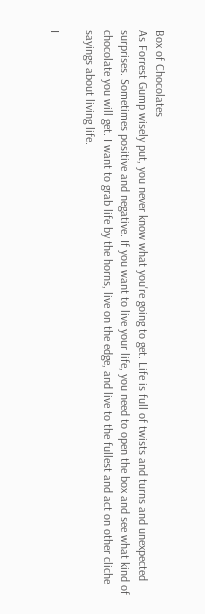Box of Chocolates
As Forrest Gump wisely put, you never know what you're going to get. Life is full of twists and turns and unexpected surprises. Sometimes positive and negative. If you want to live your life, you need to open the box and see what kind of chocolate you will get. I want to grab life by the horns, live on the edge, and live to the fullest and act on other cliche sayings about living life.

I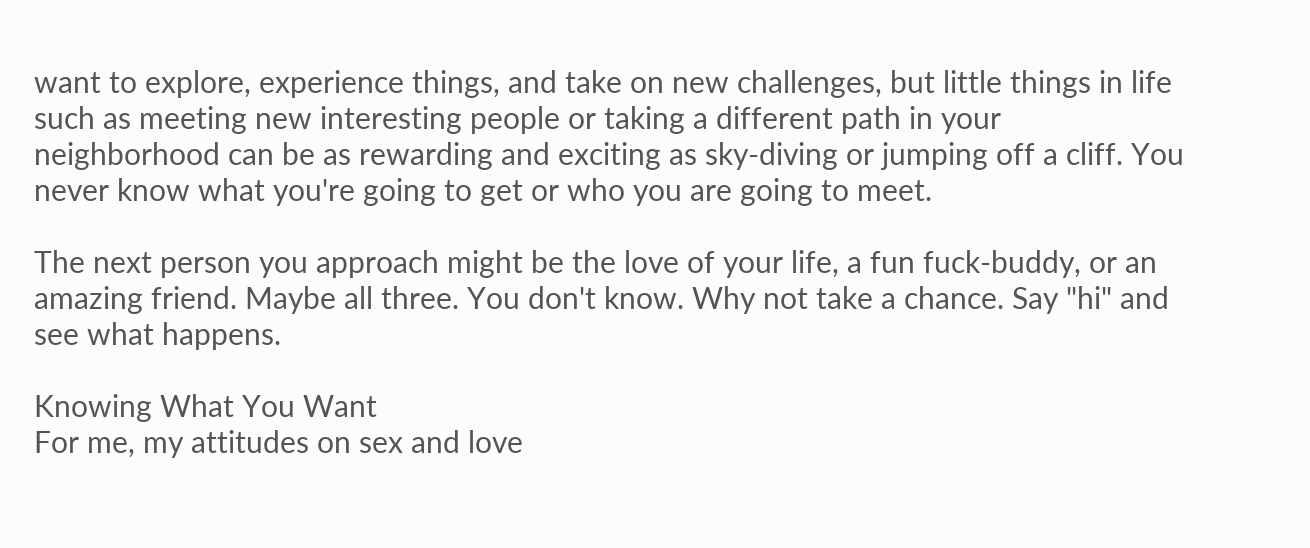want to explore, experience things, and take on new challenges, but little things in life such as meeting new interesting people or taking a different path in your neighborhood can be as rewarding and exciting as sky-diving or jumping off a cliff. You never know what you're going to get or who you are going to meet.

The next person you approach might be the love of your life, a fun fuck-buddy, or an amazing friend. Maybe all three. You don't know. Why not take a chance. Say "hi" and see what happens.

Knowing What You Want
For me, my attitudes on sex and love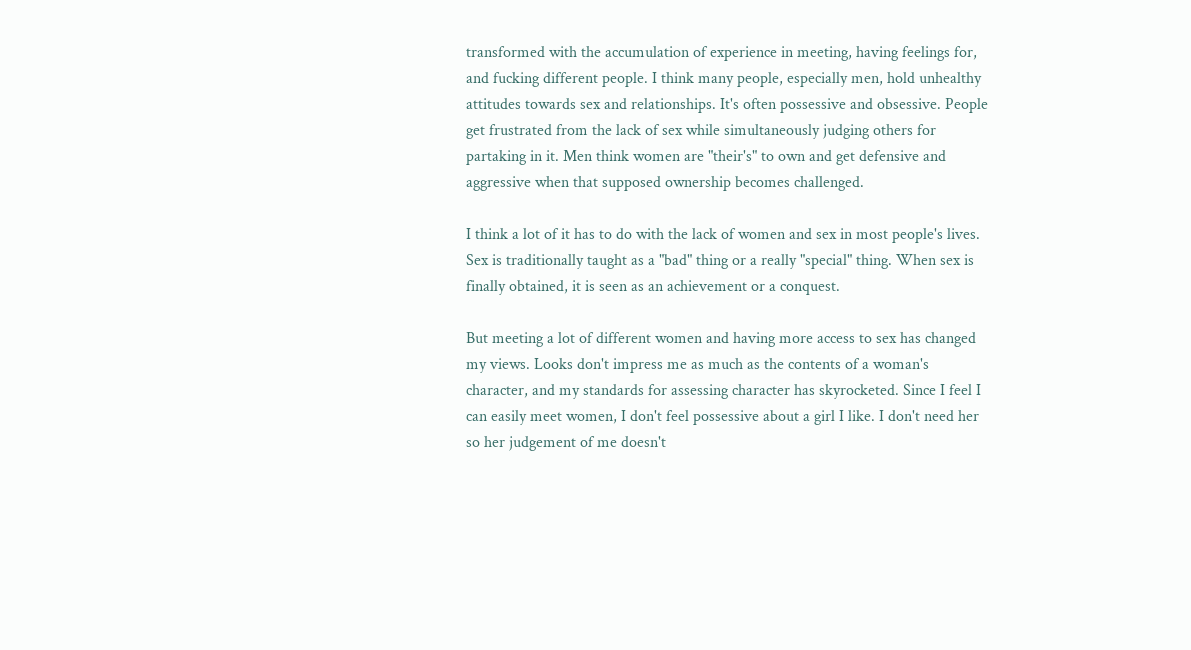transformed with the accumulation of experience in meeting, having feelings for, and fucking different people. I think many people, especially men, hold unhealthy attitudes towards sex and relationships. It's often possessive and obsessive. People get frustrated from the lack of sex while simultaneously judging others for partaking in it. Men think women are "their's" to own and get defensive and aggressive when that supposed ownership becomes challenged.

I think a lot of it has to do with the lack of women and sex in most people's lives. Sex is traditionally taught as a "bad" thing or a really "special" thing. When sex is finally obtained, it is seen as an achievement or a conquest.

But meeting a lot of different women and having more access to sex has changed my views. Looks don't impress me as much as the contents of a woman's character, and my standards for assessing character has skyrocketed. Since I feel I can easily meet women, I don't feel possessive about a girl I like. I don't need her so her judgement of me doesn't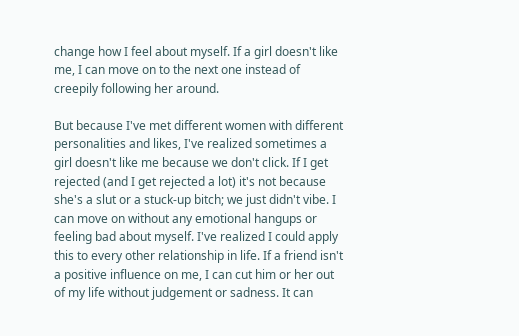change how I feel about myself. If a girl doesn't like me, I can move on to the next one instead of creepily following her around.

But because I've met different women with different personalities and likes, I've realized sometimes a girl doesn't like me because we don't click. If I get rejected (and I get rejected a lot) it's not because she's a slut or a stuck-up bitch; we just didn't vibe. I can move on without any emotional hangups or feeling bad about myself. I've realized I could apply this to every other relationship in life. If a friend isn't a positive influence on me, I can cut him or her out of my life without judgement or sadness. It can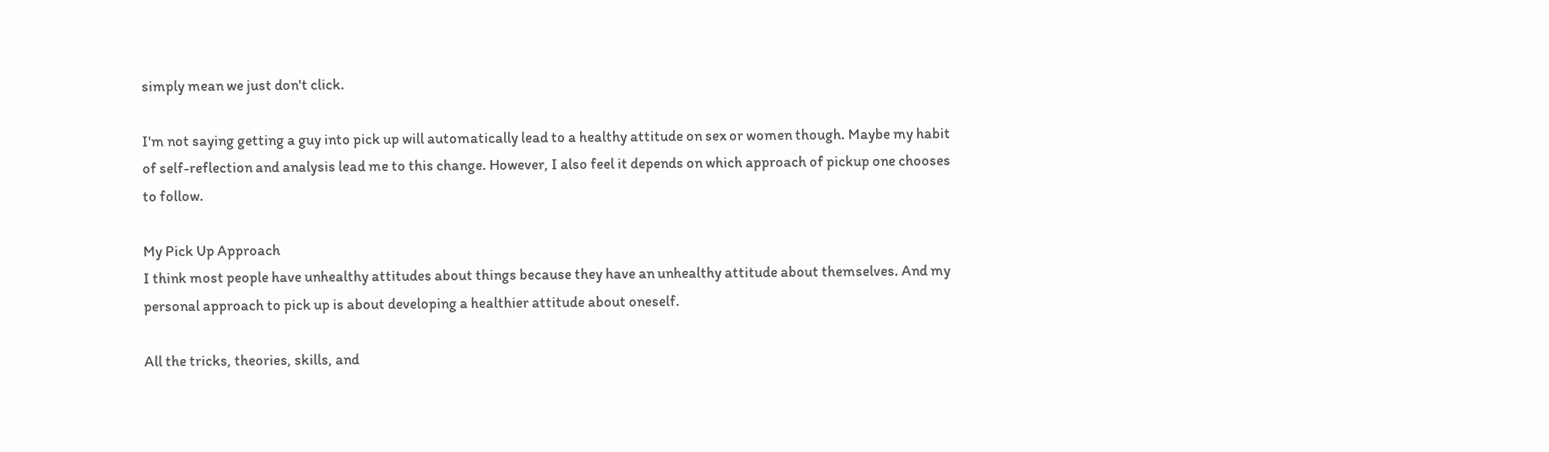simply mean we just don't click.

I'm not saying getting a guy into pick up will automatically lead to a healthy attitude on sex or women though. Maybe my habit of self-reflection and analysis lead me to this change. However, I also feel it depends on which approach of pickup one chooses to follow.

My Pick Up Approach
I think most people have unhealthy attitudes about things because they have an unhealthy attitude about themselves. And my personal approach to pick up is about developing a healthier attitude about oneself.

All the tricks, theories, skills, and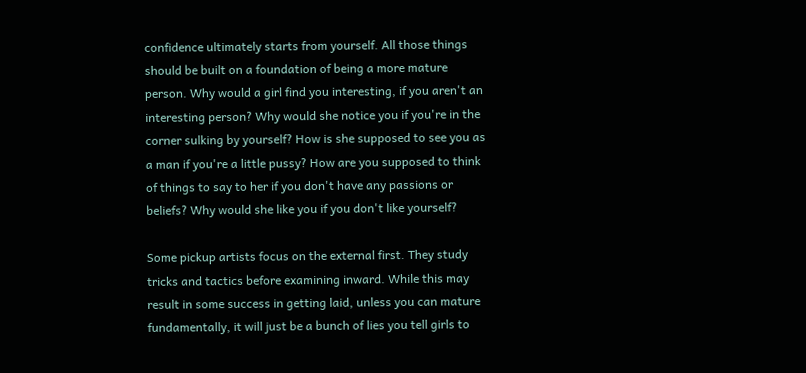confidence ultimately starts from yourself. All those things should be built on a foundation of being a more mature person. Why would a girl find you interesting, if you aren't an interesting person? Why would she notice you if you're in the corner sulking by yourself? How is she supposed to see you as a man if you're a little pussy? How are you supposed to think of things to say to her if you don't have any passions or beliefs? Why would she like you if you don't like yourself?

Some pickup artists focus on the external first. They study tricks and tactics before examining inward. While this may result in some success in getting laid, unless you can mature fundamentally, it will just be a bunch of lies you tell girls to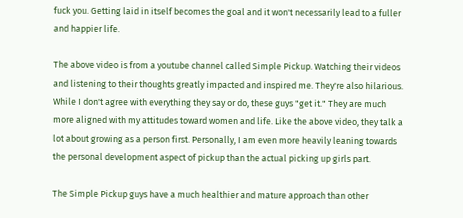fuck you. Getting laid in itself becomes the goal and it won't necessarily lead to a fuller and happier life.

The above video is from a youtube channel called Simple Pickup. Watching their videos and listening to their thoughts greatly impacted and inspired me. They're also hilarious. While I don't agree with everything they say or do, these guys "get it." They are much more aligned with my attitudes toward women and life. Like the above video, they talk a lot about growing as a person first. Personally, I am even more heavily leaning towards the personal development aspect of pickup than the actual picking up girls part.

The Simple Pickup guys have a much healthier and mature approach than other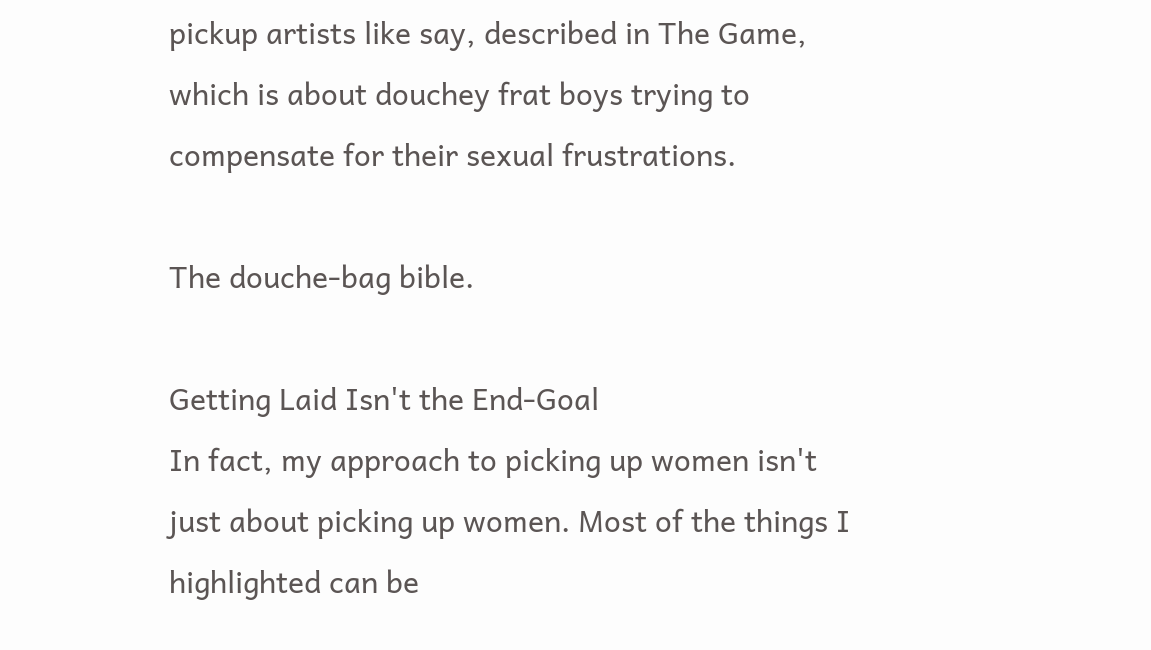pickup artists like say, described in The Game, which is about douchey frat boys trying to compensate for their sexual frustrations.

The douche-bag bible.

Getting Laid Isn't the End-Goal
In fact, my approach to picking up women isn't just about picking up women. Most of the things I highlighted can be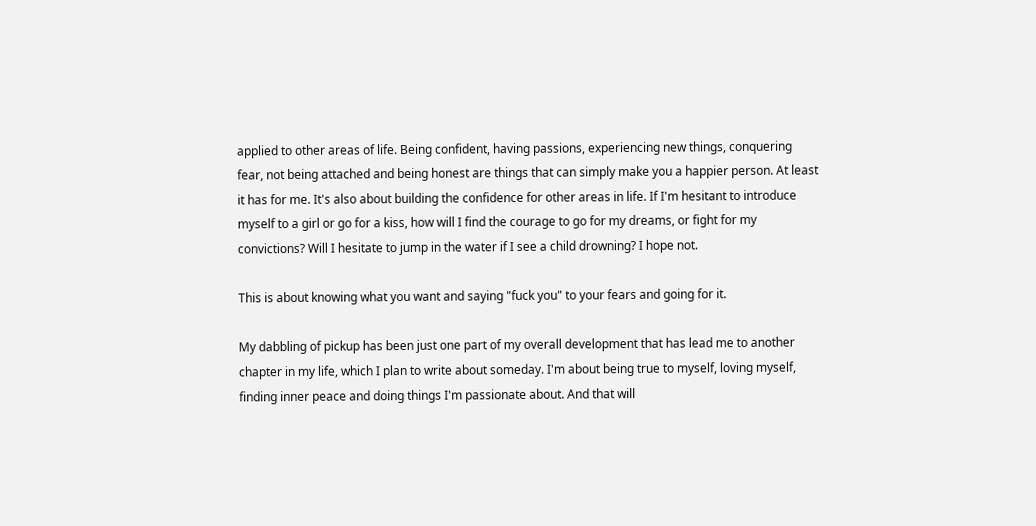applied to other areas of life. Being confident, having passions, experiencing new things, conquering fear, not being attached and being honest are things that can simply make you a happier person. At least it has for me. It's also about building the confidence for other areas in life. If I'm hesitant to introduce myself to a girl or go for a kiss, how will I find the courage to go for my dreams, or fight for my convictions? Will I hesitate to jump in the water if I see a child drowning? I hope not.

This is about knowing what you want and saying "fuck you" to your fears and going for it.

My dabbling of pickup has been just one part of my overall development that has lead me to another chapter in my life, which I plan to write about someday. I'm about being true to myself, loving myself, finding inner peace and doing things I'm passionate about. And that will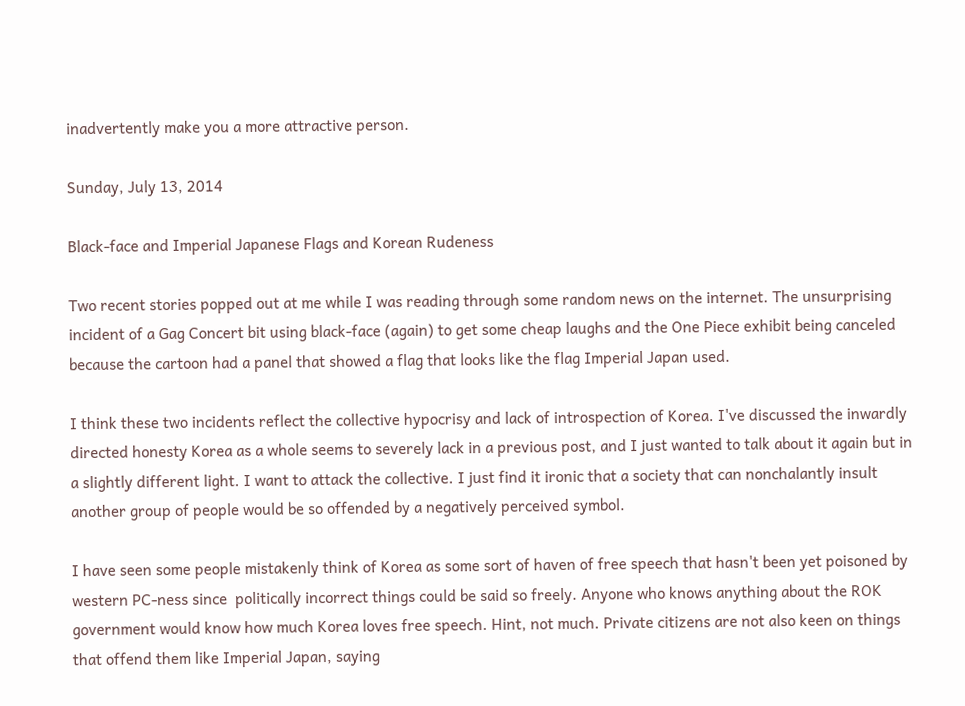inadvertently make you a more attractive person.

Sunday, July 13, 2014

Black-face and Imperial Japanese Flags and Korean Rudeness

Two recent stories popped out at me while I was reading through some random news on the internet. The unsurprising incident of a Gag Concert bit using black-face (again) to get some cheap laughs and the One Piece exhibit being canceled because the cartoon had a panel that showed a flag that looks like the flag Imperial Japan used.

I think these two incidents reflect the collective hypocrisy and lack of introspection of Korea. I've discussed the inwardly directed honesty Korea as a whole seems to severely lack in a previous post, and I just wanted to talk about it again but in a slightly different light. I want to attack the collective. I just find it ironic that a society that can nonchalantly insult another group of people would be so offended by a negatively perceived symbol.

I have seen some people mistakenly think of Korea as some sort of haven of free speech that hasn't been yet poisoned by western PC-ness since  politically incorrect things could be said so freely. Anyone who knows anything about the ROK government would know how much Korea loves free speech. Hint, not much. Private citizens are not also keen on things that offend them like Imperial Japan, saying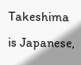Takeshima is Japanese,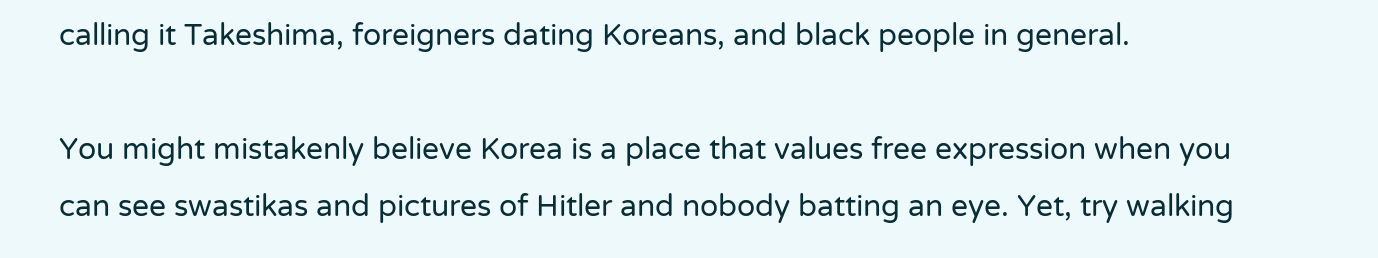calling it Takeshima, foreigners dating Koreans, and black people in general.

You might mistakenly believe Korea is a place that values free expression when you can see swastikas and pictures of Hitler and nobody batting an eye. Yet, try walking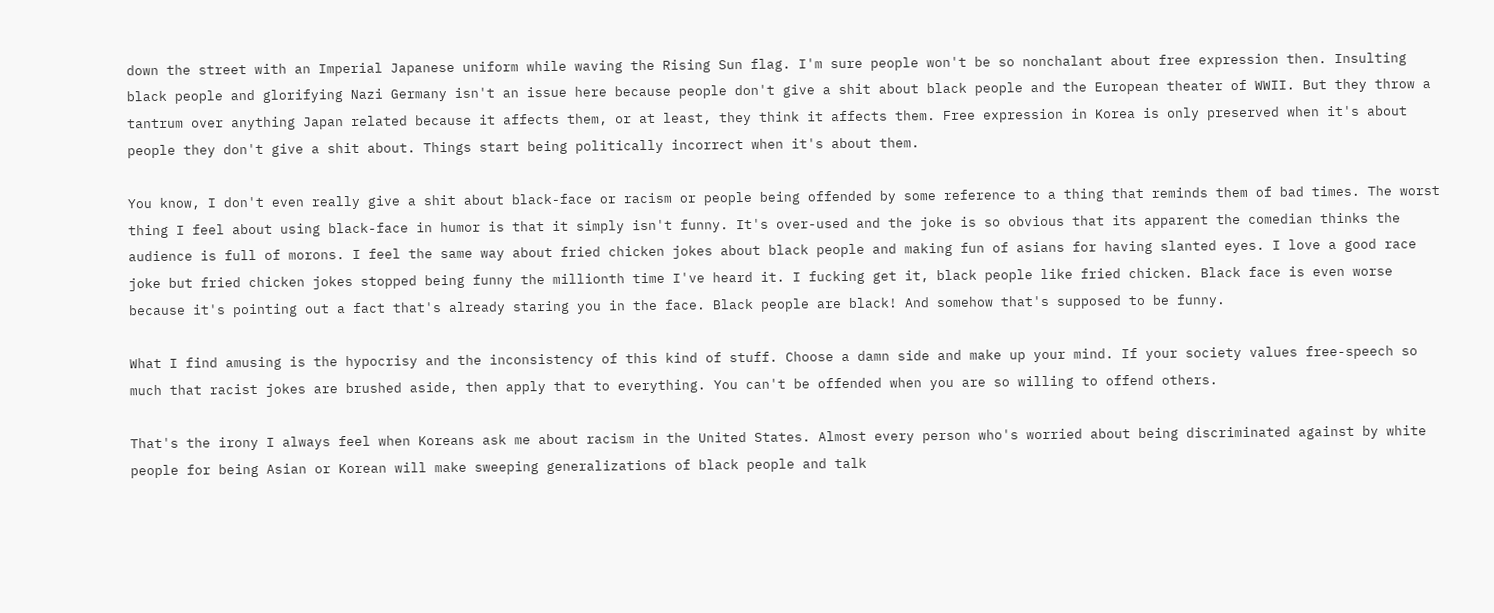down the street with an Imperial Japanese uniform while waving the Rising Sun flag. I'm sure people won't be so nonchalant about free expression then. Insulting black people and glorifying Nazi Germany isn't an issue here because people don't give a shit about black people and the European theater of WWII. But they throw a tantrum over anything Japan related because it affects them, or at least, they think it affects them. Free expression in Korea is only preserved when it's about people they don't give a shit about. Things start being politically incorrect when it's about them.

You know, I don't even really give a shit about black-face or racism or people being offended by some reference to a thing that reminds them of bad times. The worst thing I feel about using black-face in humor is that it simply isn't funny. It's over-used and the joke is so obvious that its apparent the comedian thinks the audience is full of morons. I feel the same way about fried chicken jokes about black people and making fun of asians for having slanted eyes. I love a good race joke but fried chicken jokes stopped being funny the millionth time I've heard it. I fucking get it, black people like fried chicken. Black face is even worse because it's pointing out a fact that's already staring you in the face. Black people are black! And somehow that's supposed to be funny.

What I find amusing is the hypocrisy and the inconsistency of this kind of stuff. Choose a damn side and make up your mind. If your society values free-speech so much that racist jokes are brushed aside, then apply that to everything. You can't be offended when you are so willing to offend others.

That's the irony I always feel when Koreans ask me about racism in the United States. Almost every person who's worried about being discriminated against by white people for being Asian or Korean will make sweeping generalizations of black people and talk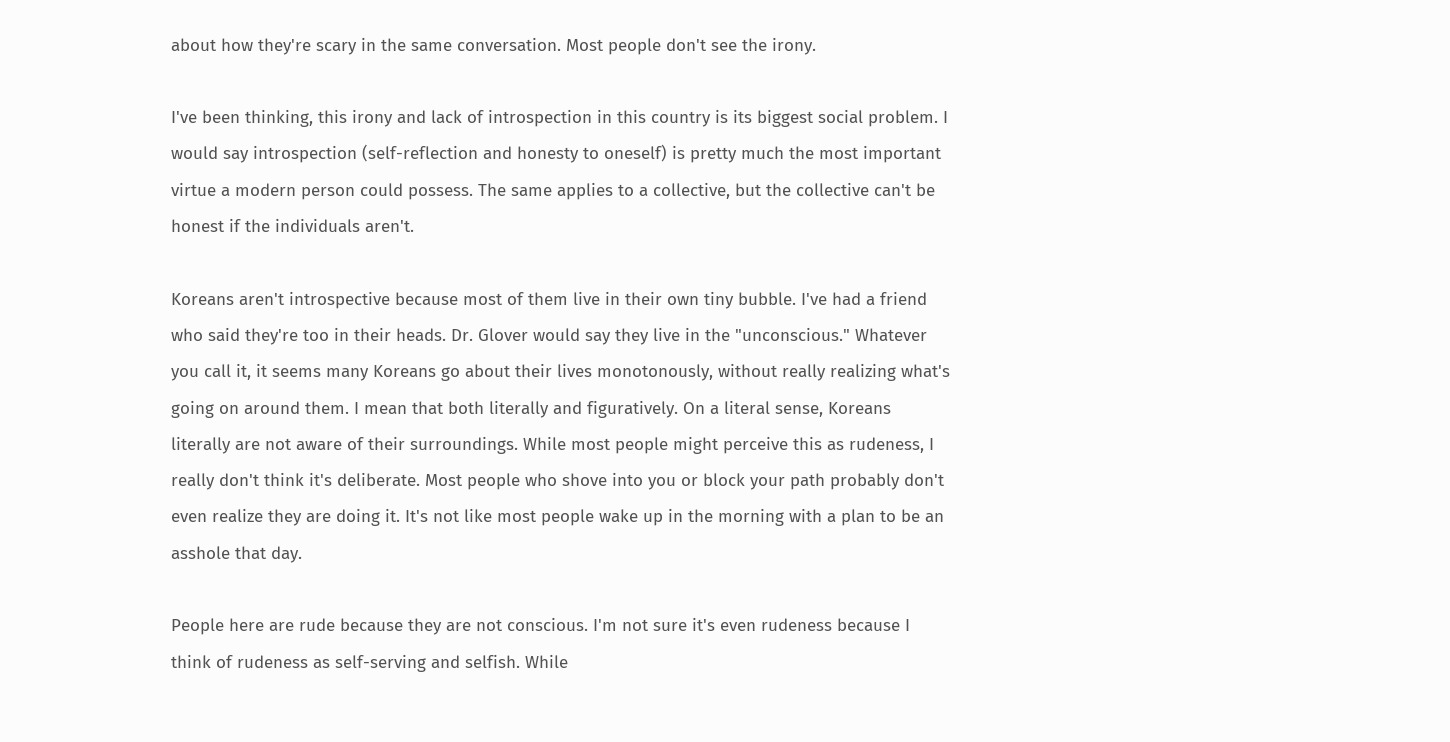about how they're scary in the same conversation. Most people don't see the irony.

I've been thinking, this irony and lack of introspection in this country is its biggest social problem. I would say introspection (self-reflection and honesty to oneself) is pretty much the most important virtue a modern person could possess. The same applies to a collective, but the collective can't be honest if the individuals aren't.

Koreans aren't introspective because most of them live in their own tiny bubble. I've had a friend who said they're too in their heads. Dr. Glover would say they live in the "unconscious." Whatever you call it, it seems many Koreans go about their lives monotonously, without really realizing what's going on around them. I mean that both literally and figuratively. On a literal sense, Koreans literally are not aware of their surroundings. While most people might perceive this as rudeness, I really don't think it's deliberate. Most people who shove into you or block your path probably don't even realize they are doing it. It's not like most people wake up in the morning with a plan to be an asshole that day.

People here are rude because they are not conscious. I'm not sure it's even rudeness because I think of rudeness as self-serving and selfish. While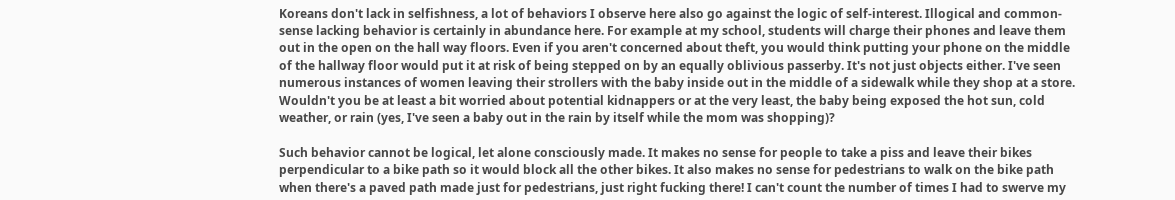Koreans don't lack in selfishness, a lot of behaviors I observe here also go against the logic of self-interest. Illogical and common-sense lacking behavior is certainly in abundance here. For example at my school, students will charge their phones and leave them out in the open on the hall way floors. Even if you aren't concerned about theft, you would think putting your phone on the middle of the hallway floor would put it at risk of being stepped on by an equally oblivious passerby. It's not just objects either. I've seen numerous instances of women leaving their strollers with the baby inside out in the middle of a sidewalk while they shop at a store. Wouldn't you be at least a bit worried about potential kidnappers or at the very least, the baby being exposed the hot sun, cold weather, or rain (yes, I've seen a baby out in the rain by itself while the mom was shopping)?

Such behavior cannot be logical, let alone consciously made. It makes no sense for people to take a piss and leave their bikes perpendicular to a bike path so it would block all the other bikes. It also makes no sense for pedestrians to walk on the bike path when there's a paved path made just for pedestrians, just right fucking there! I can't count the number of times I had to swerve my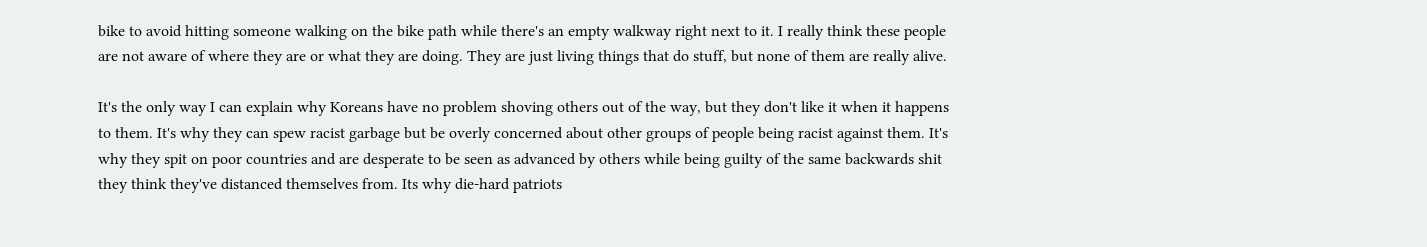bike to avoid hitting someone walking on the bike path while there's an empty walkway right next to it. I really think these people are not aware of where they are or what they are doing. They are just living things that do stuff, but none of them are really alive.

It's the only way I can explain why Koreans have no problem shoving others out of the way, but they don't like it when it happens to them. It's why they can spew racist garbage but be overly concerned about other groups of people being racist against them. It's why they spit on poor countries and are desperate to be seen as advanced by others while being guilty of the same backwards shit they think they've distanced themselves from. Its why die-hard patriots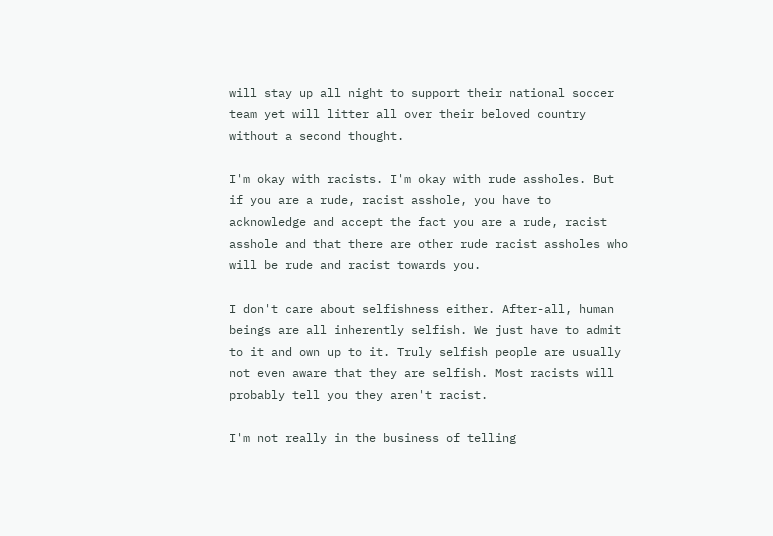will stay up all night to support their national soccer team yet will litter all over their beloved country without a second thought.

I'm okay with racists. I'm okay with rude assholes. But if you are a rude, racist asshole, you have to acknowledge and accept the fact you are a rude, racist asshole and that there are other rude racist assholes who will be rude and racist towards you.

I don't care about selfishness either. After-all, human beings are all inherently selfish. We just have to admit to it and own up to it. Truly selfish people are usually not even aware that they are selfish. Most racists will probably tell you they aren't racist.

I'm not really in the business of telling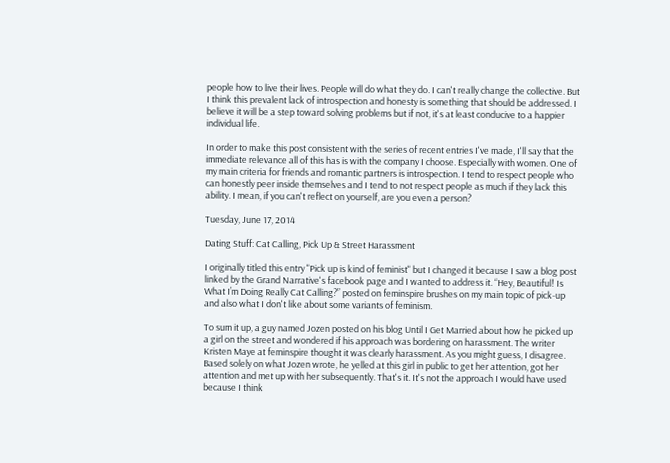people how to live their lives. People will do what they do. I can't really change the collective. But I think this prevalent lack of introspection and honesty is something that should be addressed. I believe it will be a step toward solving problems but if not, it's at least conducive to a happier individual life.

In order to make this post consistent with the series of recent entries I've made, I'll say that the immediate relevance all of this has is with the company I choose. Especially with women. One of my main criteria for friends and romantic partners is introspection. I tend to respect people who can honestly peer inside themselves and I tend to not respect people as much if they lack this ability. I mean, if you can't reflect on yourself, are you even a person?

Tuesday, June 17, 2014

Dating Stuff: Cat Calling, Pick Up & Street Harassment

I originally titled this entry "Pick up is kind of feminist" but I changed it because I saw a blog post linked by the Grand Narrative's facebook page and I wanted to address it. “Hey, Beautiful! Is What I’m Doing Really Cat Calling?” posted on feminspire brushes on my main topic of pick-up and also what I don't like about some variants of feminism.

To sum it up, a guy named Jozen posted on his blog Until I Get Married about how he picked up a girl on the street and wondered if his approach was bordering on harassment. The writer Kristen Maye at feminspire thought it was clearly harassment. As you might guess, I disagree. Based solely on what Jozen wrote, he yelled at this girl in public to get her attention, got her attention and met up with her subsequently. That's it. It's not the approach I would have used because I think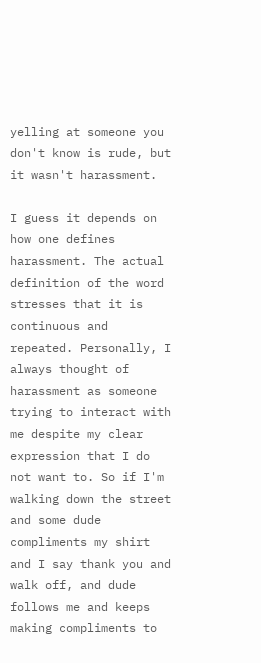yelling at someone you don't know is rude, but it wasn't harassment.

I guess it depends on how one defines harassment. The actual definition of the word stresses that it is continuous and repeated. Personally, I always thought of harassment as someone trying to interact with me despite my clear expression that I do not want to. So if I'm walking down the street and some dude compliments my shirt and I say thank you and walk off, and dude follows me and keeps making compliments to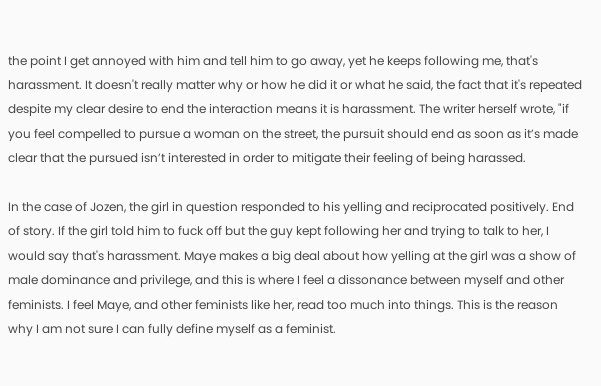the point I get annoyed with him and tell him to go away, yet he keeps following me, that's harassment. It doesn't really matter why or how he did it or what he said, the fact that it's repeated despite my clear desire to end the interaction means it is harassment. The writer herself wrote, "if you feel compelled to pursue a woman on the street, the pursuit should end as soon as it’s made clear that the pursued isn’t interested in order to mitigate their feeling of being harassed.

In the case of Jozen, the girl in question responded to his yelling and reciprocated positively. End of story. If the girl told him to fuck off but the guy kept following her and trying to talk to her, I would say that's harassment. Maye makes a big deal about how yelling at the girl was a show of male dominance and privilege, and this is where I feel a dissonance between myself and other feminists. I feel Maye, and other feminists like her, read too much into things. This is the reason why I am not sure I can fully define myself as a feminist.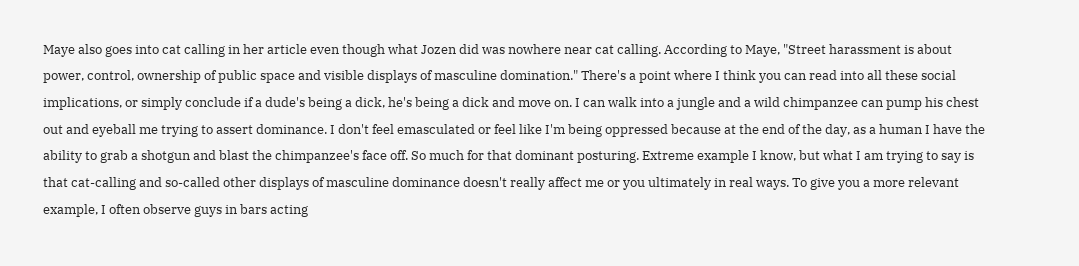Maye also goes into cat calling in her article even though what Jozen did was nowhere near cat calling. According to Maye, "Street harassment is about power, control, ownership of public space and visible displays of masculine domination." There's a point where I think you can read into all these social implications, or simply conclude if a dude's being a dick, he's being a dick and move on. I can walk into a jungle and a wild chimpanzee can pump his chest out and eyeball me trying to assert dominance. I don't feel emasculated or feel like I'm being oppressed because at the end of the day, as a human I have the ability to grab a shotgun and blast the chimpanzee's face off. So much for that dominant posturing. Extreme example I know, but what I am trying to say is that cat-calling and so-called other displays of masculine dominance doesn't really affect me or you ultimately in real ways. To give you a more relevant example, I often observe guys in bars acting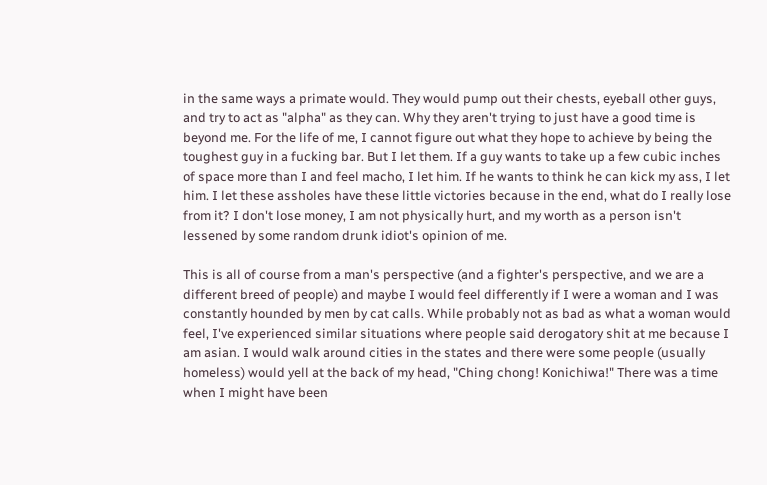in the same ways a primate would. They would pump out their chests, eyeball other guys, and try to act as "alpha" as they can. Why they aren't trying to just have a good time is beyond me. For the life of me, I cannot figure out what they hope to achieve by being the toughest guy in a fucking bar. But I let them. If a guy wants to take up a few cubic inches of space more than I and feel macho, I let him. If he wants to think he can kick my ass, I let him. I let these assholes have these little victories because in the end, what do I really lose from it? I don't lose money, I am not physically hurt, and my worth as a person isn't lessened by some random drunk idiot's opinion of me.

This is all of course from a man's perspective (and a fighter's perspective, and we are a different breed of people) and maybe I would feel differently if I were a woman and I was constantly hounded by men by cat calls. While probably not as bad as what a woman would feel, I've experienced similar situations where people said derogatory shit at me because I am asian. I would walk around cities in the states and there were some people (usually homeless) would yell at the back of my head, "Ching chong! Konichiwa!" There was a time when I might have been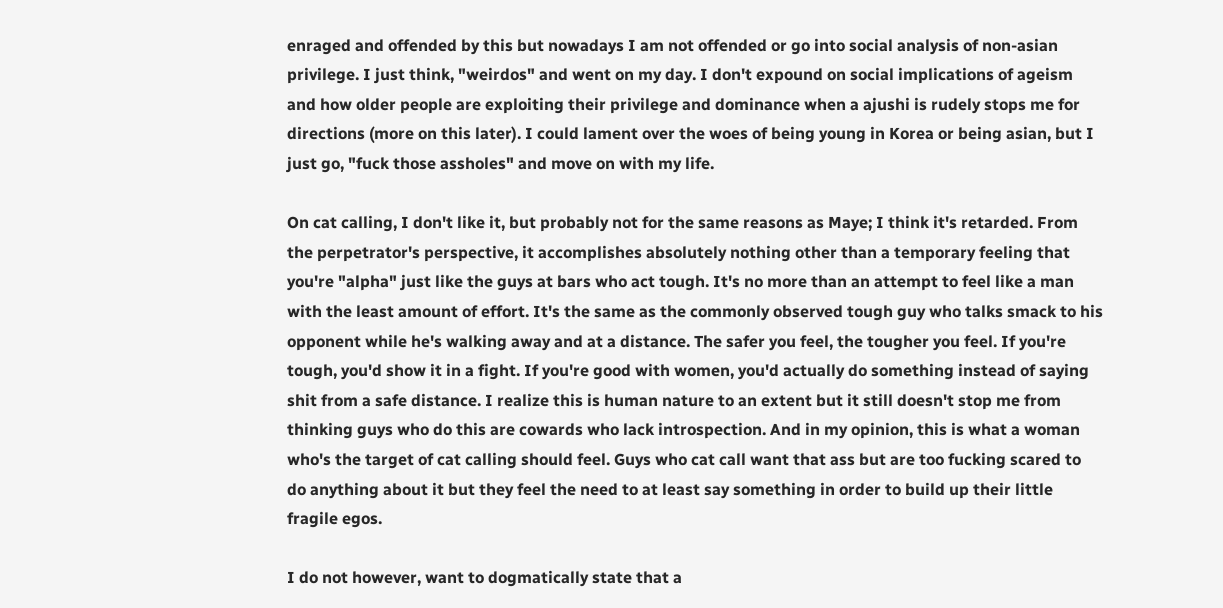enraged and offended by this but nowadays I am not offended or go into social analysis of non-asian privilege. I just think, "weirdos" and went on my day. I don't expound on social implications of ageism and how older people are exploiting their privilege and dominance when a ajushi is rudely stops me for directions (more on this later). I could lament over the woes of being young in Korea or being asian, but I just go, "fuck those assholes" and move on with my life.

On cat calling, I don't like it, but probably not for the same reasons as Maye; I think it's retarded. From the perpetrator's perspective, it accomplishes absolutely nothing other than a temporary feeling that you're "alpha" just like the guys at bars who act tough. It's no more than an attempt to feel like a man with the least amount of effort. It's the same as the commonly observed tough guy who talks smack to his opponent while he's walking away and at a distance. The safer you feel, the tougher you feel. If you're tough, you'd show it in a fight. If you're good with women, you'd actually do something instead of saying shit from a safe distance. I realize this is human nature to an extent but it still doesn't stop me from thinking guys who do this are cowards who lack introspection. And in my opinion, this is what a woman who's the target of cat calling should feel. Guys who cat call want that ass but are too fucking scared to do anything about it but they feel the need to at least say something in order to build up their little fragile egos.

I do not however, want to dogmatically state that a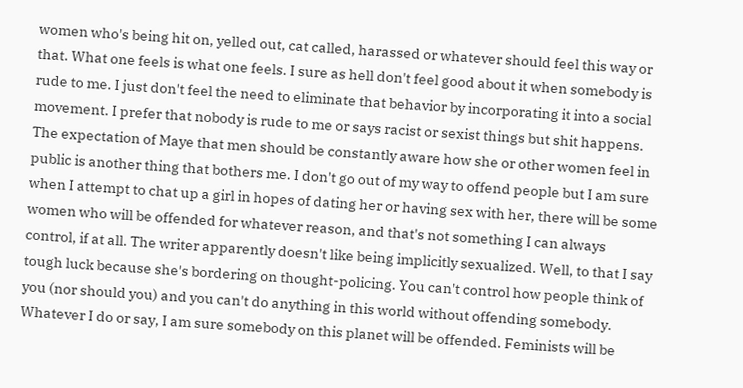women who's being hit on, yelled out, cat called, harassed or whatever should feel this way or that. What one feels is what one feels. I sure as hell don't feel good about it when somebody is rude to me. I just don't feel the need to eliminate that behavior by incorporating it into a social movement. I prefer that nobody is rude to me or says racist or sexist things but shit happens. The expectation of Maye that men should be constantly aware how she or other women feel in public is another thing that bothers me. I don't go out of my way to offend people but I am sure when I attempt to chat up a girl in hopes of dating her or having sex with her, there will be some women who will be offended for whatever reason, and that's not something I can always control, if at all. The writer apparently doesn't like being implicitly sexualized. Well, to that I say tough luck because she's bordering on thought-policing. You can't control how people think of you (nor should you) and you can't do anything in this world without offending somebody. Whatever I do or say, I am sure somebody on this planet will be offended. Feminists will be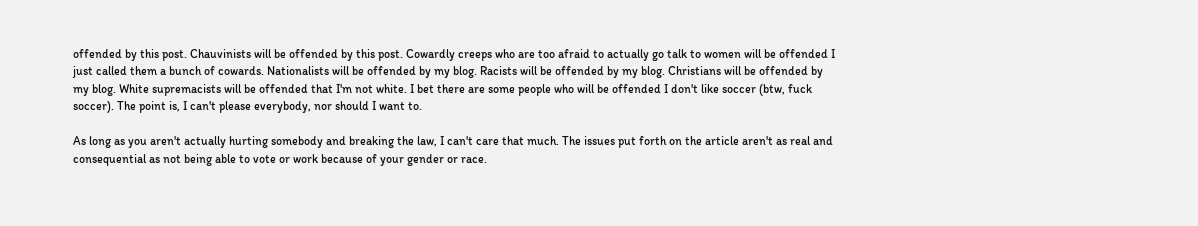offended by this post. Chauvinists will be offended by this post. Cowardly creeps who are too afraid to actually go talk to women will be offended I just called them a bunch of cowards. Nationalists will be offended by my blog. Racists will be offended by my blog. Christians will be offended by my blog. White supremacists will be offended that I'm not white. I bet there are some people who will be offended I don't like soccer (btw, fuck soccer). The point is, I can't please everybody, nor should I want to.

As long as you aren't actually hurting somebody and breaking the law, I can't care that much. The issues put forth on the article aren't as real and consequential as not being able to vote or work because of your gender or race.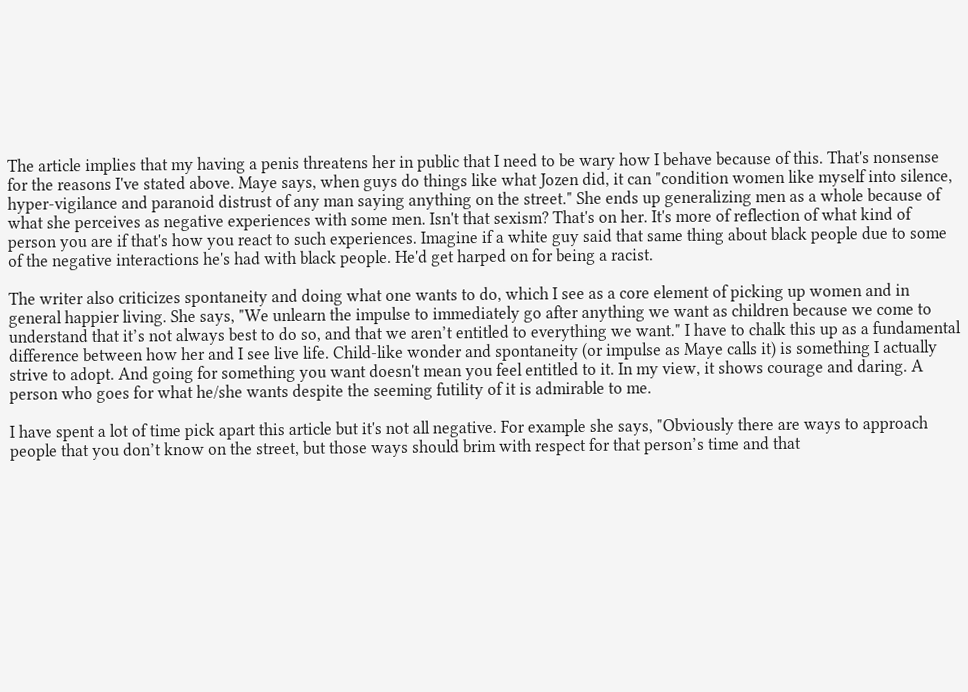The article implies that my having a penis threatens her in public that I need to be wary how I behave because of this. That's nonsense for the reasons I've stated above. Maye says, when guys do things like what Jozen did, it can "condition women like myself into silence, hyper-vigilance and paranoid distrust of any man saying anything on the street." She ends up generalizing men as a whole because of what she perceives as negative experiences with some men. Isn't that sexism? That's on her. It's more of reflection of what kind of person you are if that's how you react to such experiences. Imagine if a white guy said that same thing about black people due to some of the negative interactions he's had with black people. He'd get harped on for being a racist.

The writer also criticizes spontaneity and doing what one wants to do, which I see as a core element of picking up women and in general happier living. She says, "We unlearn the impulse to immediately go after anything we want as children because we come to understand that it’s not always best to do so, and that we aren’t entitled to everything we want." I have to chalk this up as a fundamental difference between how her and I see live life. Child-like wonder and spontaneity (or impulse as Maye calls it) is something I actually strive to adopt. And going for something you want doesn't mean you feel entitled to it. In my view, it shows courage and daring. A person who goes for what he/she wants despite the seeming futility of it is admirable to me.

I have spent a lot of time pick apart this article but it's not all negative. For example she says, "Obviously there are ways to approach people that you don’t know on the street, but those ways should brim with respect for that person’s time and that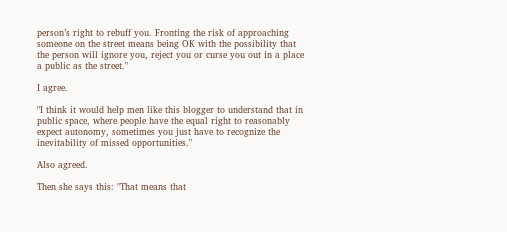person’s right to rebuff you. Fronting the risk of approaching someone on the street means being OK with the possibility that the person will ignore you, reject you or curse you out in a place a public as the street."

I agree.

"I think it would help men like this blogger to understand that in public space, where people have the equal right to reasonably expect autonomy, sometimes you just have to recognize the inevitability of missed opportunities."

Also agreed.

Then she says this: "That means that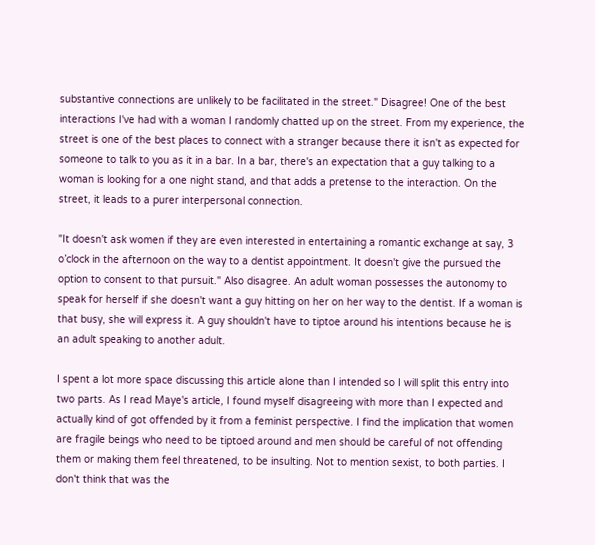substantive connections are unlikely to be facilitated in the street." Disagree! One of the best interactions I've had with a woman I randomly chatted up on the street. From my experience, the street is one of the best places to connect with a stranger because there it isn't as expected for someone to talk to you as it in a bar. In a bar, there's an expectation that a guy talking to a woman is looking for a one night stand, and that adds a pretense to the interaction. On the street, it leads to a purer interpersonal connection.

"It doesn't ask women if they are even interested in entertaining a romantic exchange at say, 3 o’clock in the afternoon on the way to a dentist appointment. It doesn't give the pursued the option to consent to that pursuit." Also disagree. An adult woman possesses the autonomy to speak for herself if she doesn't want a guy hitting on her on her way to the dentist. If a woman is that busy, she will express it. A guy shouldn't have to tiptoe around his intentions because he is an adult speaking to another adult.

I spent a lot more space discussing this article alone than I intended so I will split this entry into two parts. As I read Maye's article, I found myself disagreeing with more than I expected and actually kind of got offended by it from a feminist perspective. I find the implication that women are fragile beings who need to be tiptoed around and men should be careful of not offending them or making them feel threatened, to be insulting. Not to mention sexist, to both parties. I don't think that was the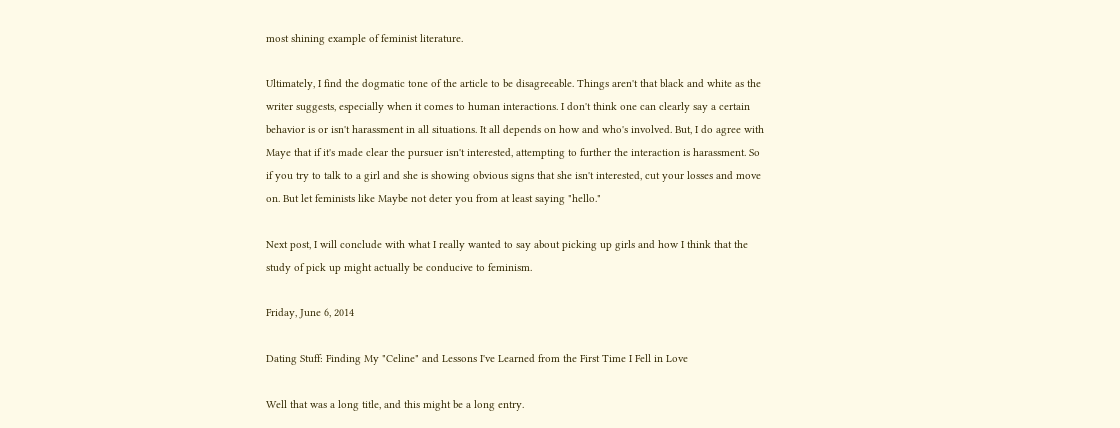most shining example of feminist literature.

Ultimately, I find the dogmatic tone of the article to be disagreeable. Things aren't that black and white as the writer suggests, especially when it comes to human interactions. I don't think one can clearly say a certain behavior is or isn't harassment in all situations. It all depends on how and who's involved. But, I do agree with Maye that if it's made clear the pursuer isn't interested, attempting to further the interaction is harassment. So if you try to talk to a girl and she is showing obvious signs that she isn't interested, cut your losses and move on. But let feminists like Maybe not deter you from at least saying "hello."

Next post, I will conclude with what I really wanted to say about picking up girls and how I think that the study of pick up might actually be conducive to feminism.

Friday, June 6, 2014

Dating Stuff: Finding My "Celine" and Lessons I've Learned from the First Time I Fell in Love

Well that was a long title, and this might be a long entry.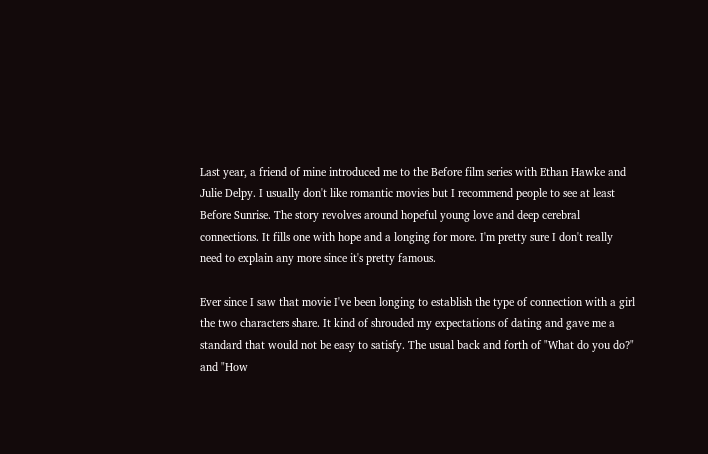Last year, a friend of mine introduced me to the Before film series with Ethan Hawke and Julie Delpy. I usually don't like romantic movies but I recommend people to see at least Before Sunrise. The story revolves around hopeful young love and deep cerebral connections. It fills one with hope and a longing for more. I'm pretty sure I don't really need to explain any more since it's pretty famous.

Ever since I saw that movie I've been longing to establish the type of connection with a girl the two characters share. It kind of shrouded my expectations of dating and gave me a standard that would not be easy to satisfy. The usual back and forth of "What do you do?" and "How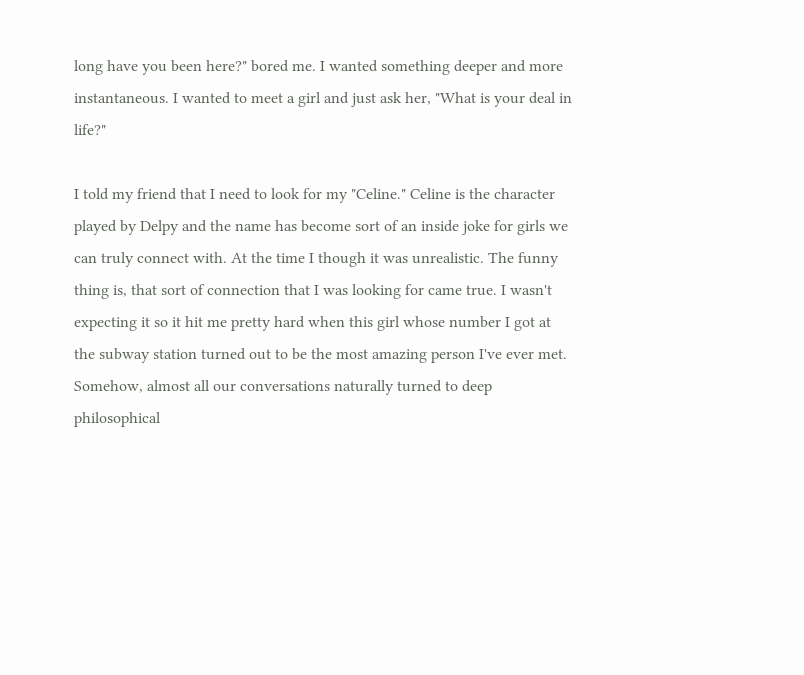long have you been here?" bored me. I wanted something deeper and more instantaneous. I wanted to meet a girl and just ask her, "What is your deal in life?"

I told my friend that I need to look for my "Celine." Celine is the character played by Delpy and the name has become sort of an inside joke for girls we can truly connect with. At the time I though it was unrealistic. The funny thing is, that sort of connection that I was looking for came true. I wasn't expecting it so it hit me pretty hard when this girl whose number I got at the subway station turned out to be the most amazing person I've ever met. Somehow, almost all our conversations naturally turned to deep philosophical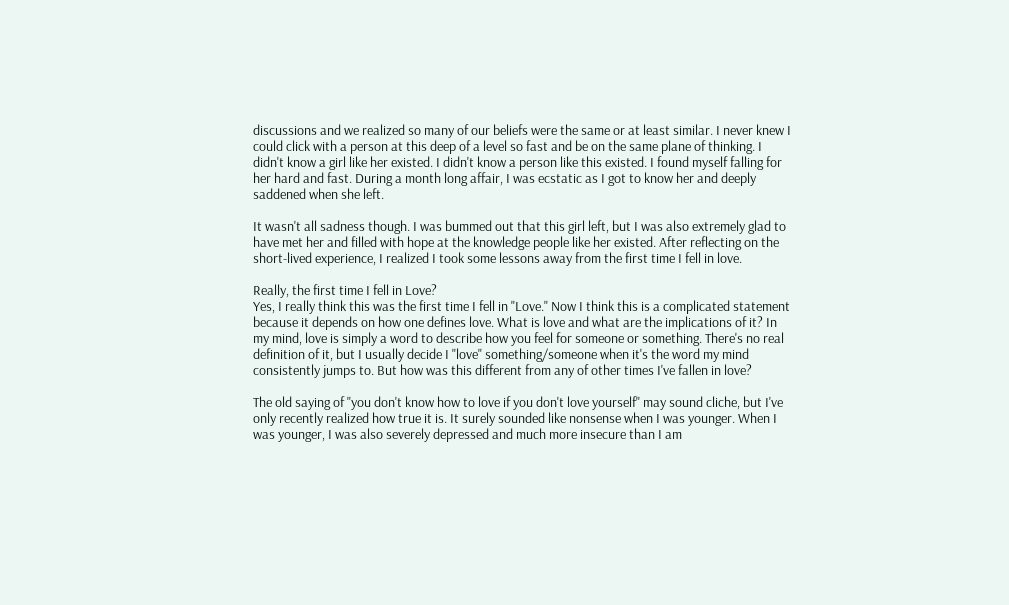discussions and we realized so many of our beliefs were the same or at least similar. I never knew I could click with a person at this deep of a level so fast and be on the same plane of thinking. I didn't know a girl like her existed. I didn't know a person like this existed. I found myself falling for her hard and fast. During a month long affair, I was ecstatic as I got to know her and deeply saddened when she left.

It wasn't all sadness though. I was bummed out that this girl left, but I was also extremely glad to have met her and filled with hope at the knowledge people like her existed. After reflecting on the short-lived experience, I realized I took some lessons away from the first time I fell in love.

Really, the first time I fell in Love?
Yes, I really think this was the first time I fell in "Love." Now I think this is a complicated statement because it depends on how one defines love. What is love and what are the implications of it? In my mind, love is simply a word to describe how you feel for someone or something. There's no real definition of it, but I usually decide I "love" something/someone when it's the word my mind consistently jumps to. But how was this different from any of other times I've fallen in love?

The old saying of "you don't know how to love if you don't love yourself" may sound cliche, but I've only recently realized how true it is. It surely sounded like nonsense when I was younger. When I was younger, I was also severely depressed and much more insecure than I am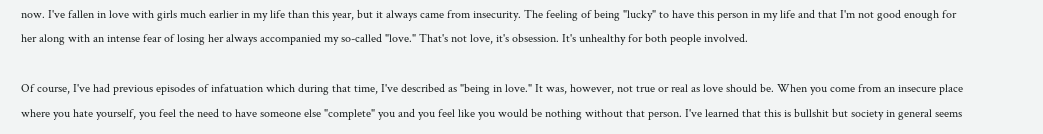now. I've fallen in love with girls much earlier in my life than this year, but it always came from insecurity. The feeling of being "lucky" to have this person in my life and that I'm not good enough for her along with an intense fear of losing her always accompanied my so-called "love." That's not love, it's obsession. It's unhealthy for both people involved.

Of course, I've had previous episodes of infatuation which during that time, I've described as "being in love." It was, however, not true or real as love should be. When you come from an insecure place where you hate yourself, you feel the need to have someone else "complete" you and you feel like you would be nothing without that person. I've learned that this is bullshit but society in general seems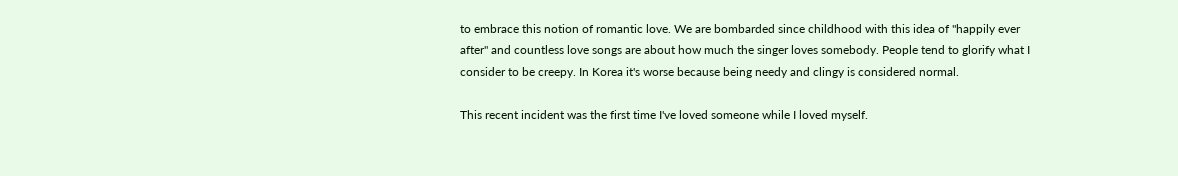to embrace this notion of romantic love. We are bombarded since childhood with this idea of "happily ever after" and countless love songs are about how much the singer loves somebody. People tend to glorify what I consider to be creepy. In Korea it's worse because being needy and clingy is considered normal.

This recent incident was the first time I've loved someone while I loved myself.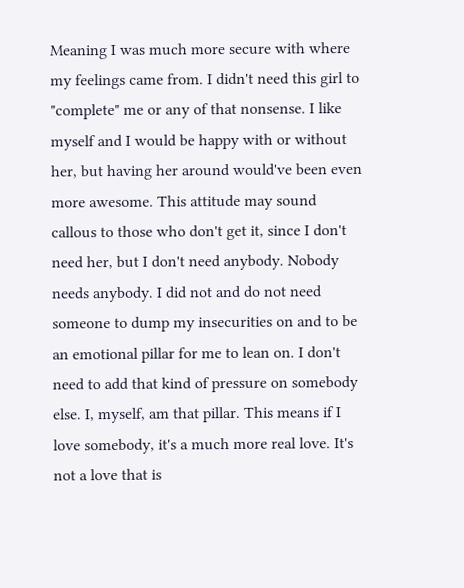Meaning I was much more secure with where my feelings came from. I didn't need this girl to "complete" me or any of that nonsense. I like myself and I would be happy with or without her, but having her around would've been even more awesome. This attitude may sound callous to those who don't get it, since I don't need her, but I don't need anybody. Nobody needs anybody. I did not and do not need someone to dump my insecurities on and to be an emotional pillar for me to lean on. I don't need to add that kind of pressure on somebody else. I, myself, am that pillar. This means if I love somebody, it's a much more real love. It's not a love that is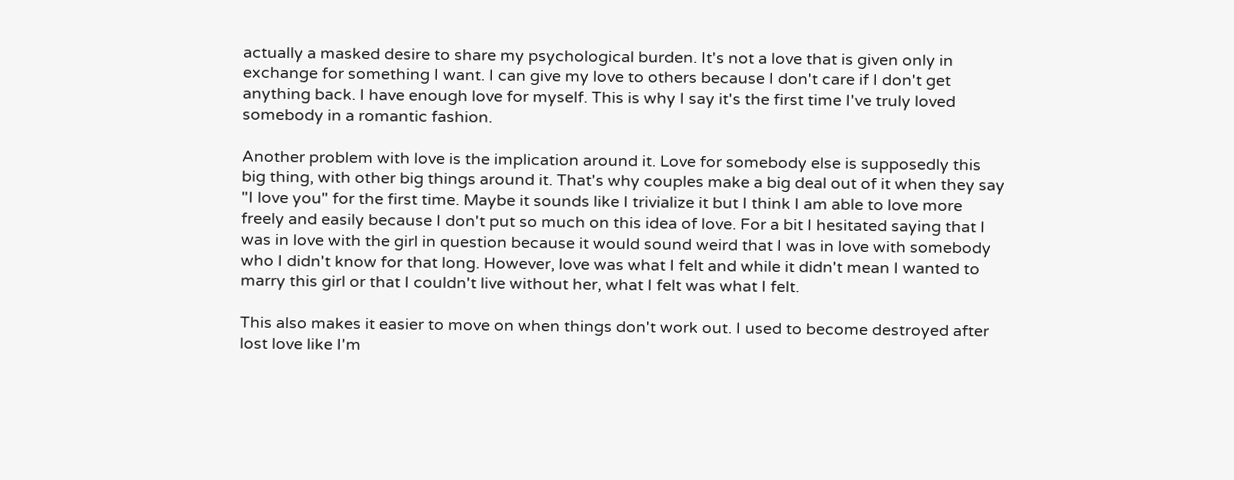actually a masked desire to share my psychological burden. It's not a love that is given only in exchange for something I want. I can give my love to others because I don't care if I don't get anything back. I have enough love for myself. This is why I say it's the first time I've truly loved somebody in a romantic fashion.

Another problem with love is the implication around it. Love for somebody else is supposedly this big thing, with other big things around it. That's why couples make a big deal out of it when they say "I love you" for the first time. Maybe it sounds like I trivialize it but I think I am able to love more freely and easily because I don't put so much on this idea of love. For a bit I hesitated saying that I was in love with the girl in question because it would sound weird that I was in love with somebody who I didn't know for that long. However, love was what I felt and while it didn't mean I wanted to marry this girl or that I couldn't live without her, what I felt was what I felt.

This also makes it easier to move on when things don't work out. I used to become destroyed after lost love like I'm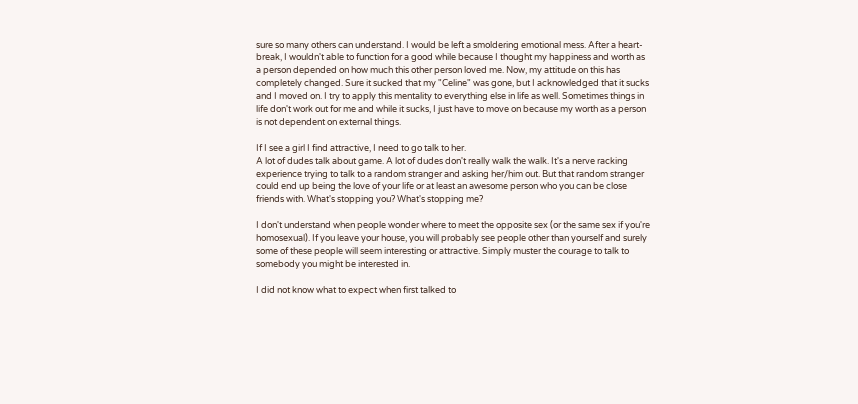sure so many others can understand. I would be left a smoldering emotional mess. After a heart-break, I wouldn't able to function for a good while because I thought my happiness and worth as a person depended on how much this other person loved me. Now, my attitude on this has completely changed. Sure it sucked that my "Celine" was gone, but I acknowledged that it sucks and I moved on. I try to apply this mentality to everything else in life as well. Sometimes things in life don't work out for me and while it sucks, I just have to move on because my worth as a person is not dependent on external things.

If I see a girl I find attractive, I need to go talk to her.
A lot of dudes talk about game. A lot of dudes don't really walk the walk. It's a nerve racking experience trying to talk to a random stranger and asking her/him out. But that random stranger could end up being the love of your life or at least an awesome person who you can be close friends with. What's stopping you? What's stopping me?

I don't understand when people wonder where to meet the opposite sex (or the same sex if you're homosexual). If you leave your house, you will probably see people other than yourself and surely some of these people will seem interesting or attractive. Simply muster the courage to talk to somebody you might be interested in.

I did not know what to expect when first talked to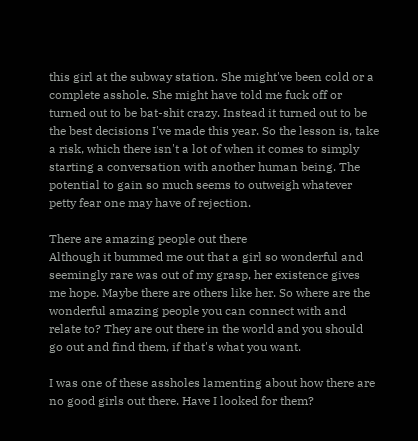this girl at the subway station. She might've been cold or a complete asshole. She might have told me fuck off or turned out to be bat-shit crazy. Instead it turned out to be the best decisions I've made this year. So the lesson is, take a risk, which there isn't a lot of when it comes to simply starting a conversation with another human being. The potential to gain so much seems to outweigh whatever petty fear one may have of rejection.

There are amazing people out there
Although it bummed me out that a girl so wonderful and seemingly rare was out of my grasp, her existence gives me hope. Maybe there are others like her. So where are the wonderful amazing people you can connect with and relate to? They are out there in the world and you should go out and find them, if that's what you want.

I was one of these assholes lamenting about how there are no good girls out there. Have I looked for them?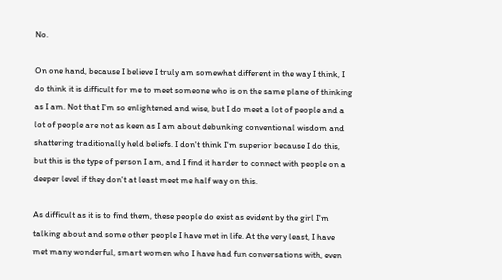No.

On one hand, because I believe I truly am somewhat different in the way I think, I do think it is difficult for me to meet someone who is on the same plane of thinking as I am. Not that I'm so enlightened and wise, but I do meet a lot of people and a lot of people are not as keen as I am about debunking conventional wisdom and shattering traditionally held beliefs. I don't think I'm superior because I do this, but this is the type of person I am, and I find it harder to connect with people on a deeper level if they don't at least meet me half way on this.

As difficult as it is to find them, these people do exist as evident by the girl I'm talking about and some other people I have met in life. At the very least, I have met many wonderful, smart women who I have had fun conversations with, even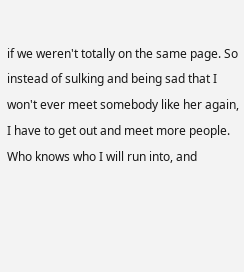if we weren't totally on the same page. So instead of sulking and being sad that I won't ever meet somebody like her again, I have to get out and meet more people. Who knows who I will run into, and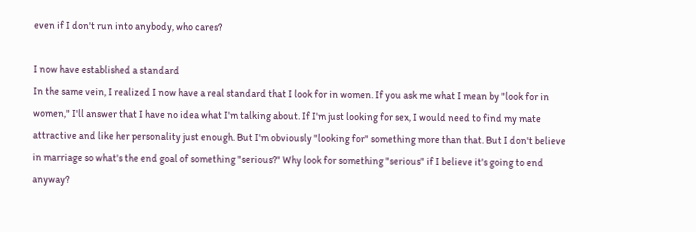even if I don't run into anybody, who cares?

I now have established a standard
In the same vein, I realized I now have a real standard that I look for in women. If you ask me what I mean by "look for in women," I'll answer that I have no idea what I'm talking about. If I'm just looking for sex, I would need to find my mate attractive and like her personality just enough. But I'm obviously "looking for" something more than that. But I don't believe in marriage so what's the end goal of something "serious?" Why look for something "serious" if I believe it's going to end anyway?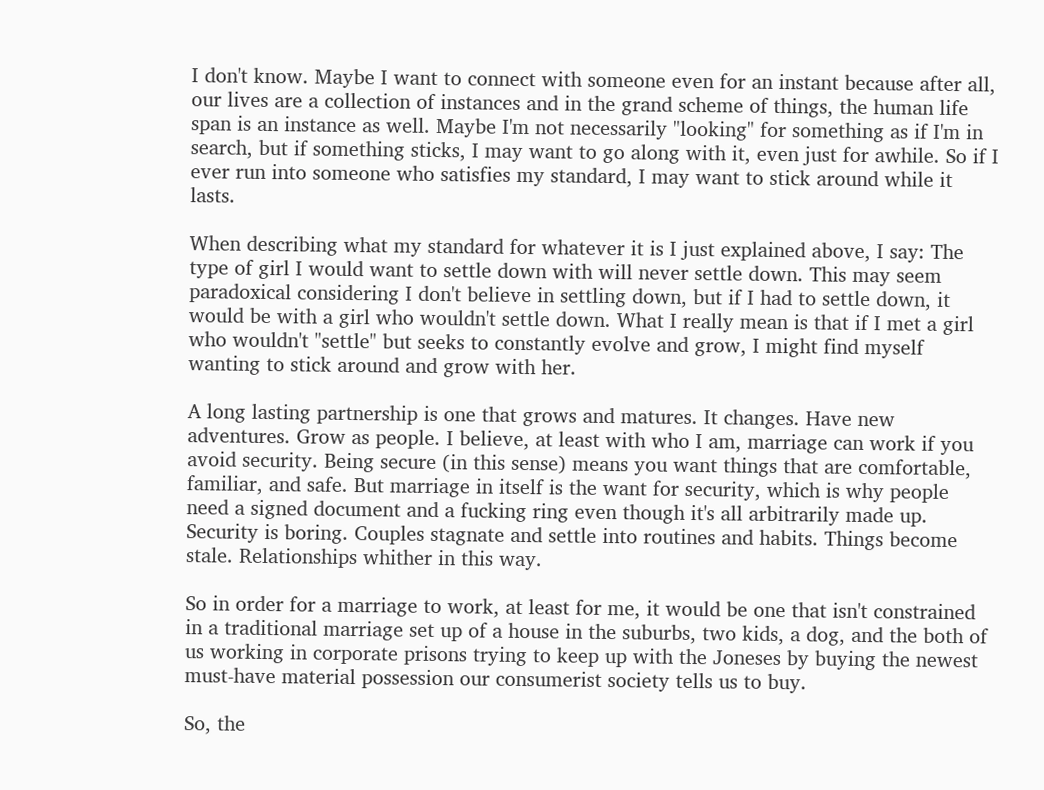I don't know. Maybe I want to connect with someone even for an instant because after all, our lives are a collection of instances and in the grand scheme of things, the human life span is an instance as well. Maybe I'm not necessarily "looking" for something as if I'm in search, but if something sticks, I may want to go along with it, even just for awhile. So if I ever run into someone who satisfies my standard, I may want to stick around while it lasts.

When describing what my standard for whatever it is I just explained above, I say: The type of girl I would want to settle down with will never settle down. This may seem paradoxical considering I don't believe in settling down, but if I had to settle down, it would be with a girl who wouldn't settle down. What I really mean is that if I met a girl who wouldn't "settle" but seeks to constantly evolve and grow, I might find myself wanting to stick around and grow with her.

A long lasting partnership is one that grows and matures. It changes. Have new adventures. Grow as people. I believe, at least with who I am, marriage can work if you avoid security. Being secure (in this sense) means you want things that are comfortable, familiar, and safe. But marriage in itself is the want for security, which is why people need a signed document and a fucking ring even though it's all arbitrarily made up. Security is boring. Couples stagnate and settle into routines and habits. Things become stale. Relationships whither in this way.

So in order for a marriage to work, at least for me, it would be one that isn't constrained in a traditional marriage set up of a house in the suburbs, two kids, a dog, and the both of us working in corporate prisons trying to keep up with the Joneses by buying the newest must-have material possession our consumerist society tells us to buy.

So, the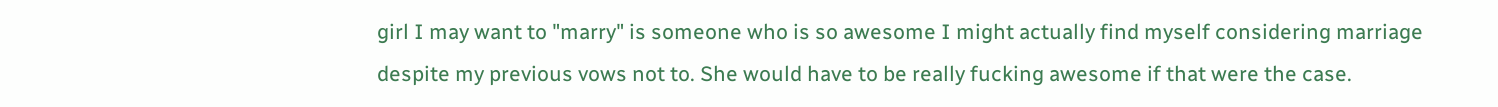girl I may want to "marry" is someone who is so awesome I might actually find myself considering marriage despite my previous vows not to. She would have to be really fucking awesome if that were the case.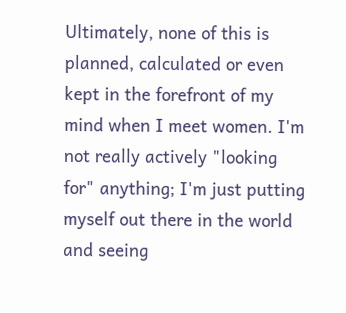Ultimately, none of this is planned, calculated or even kept in the forefront of my mind when I meet women. I'm not really actively "looking for" anything; I'm just putting myself out there in the world and seeing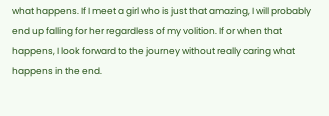what happens. If I meet a girl who is just that amazing, I will probably end up falling for her regardless of my volition. If or when that happens, I look forward to the journey without really caring what happens in the end.